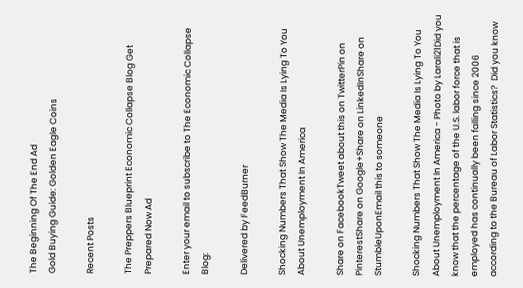The Beginning Of The End Ad
Gold Buying Guide: Golden Eagle Coins

Recent Posts

The Preppers Blueprint Economic Collapse Blog Get Prepared Now Ad

Enter your email to subscribe to The Economic Collapse Blog:

Delivered by FeedBurner

Shocking Numbers That Show The Media Is Lying To You About Unemployment In America

Share on FacebookTweet about this on TwitterPin on PinterestShare on Google+Share on LinkedInShare on StumbleUponEmail this to someone

Shocking Numbers That Show The Media Is Lying To You About Unemployment In America - Photo by Larali21Did you know that the percentage of the U.S. labor force that is employed has continually been falling since 2006 according to the Bureau of Labor Statistics?  Did you know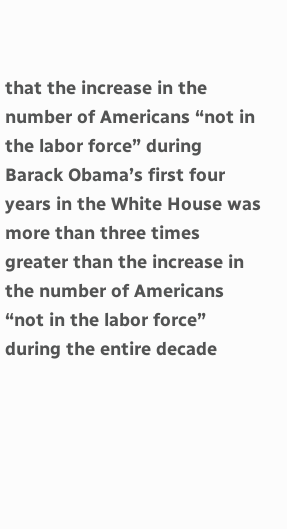that the increase in the number of Americans “not in the labor force” during Barack Obama’s first four years in the White House was more than three times greater than the increase in the number of Americans “not in the labor force” during the entire decade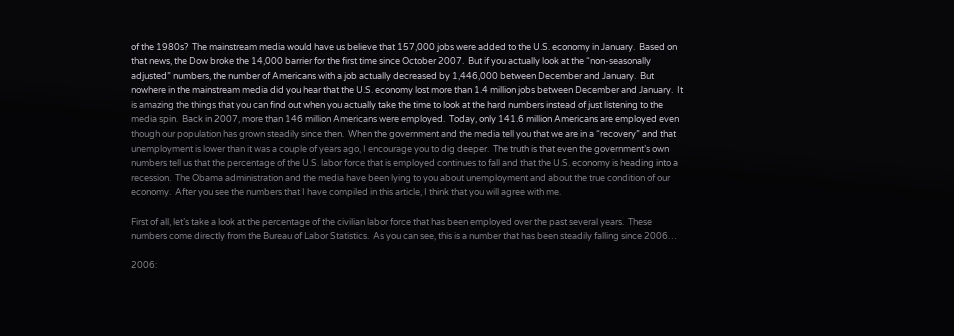of the 1980s?  The mainstream media would have us believe that 157,000 jobs were added to the U.S. economy in January.  Based on that news, the Dow broke the 14,000 barrier for the first time since October 2007.  But if you actually look at the “non-seasonally adjusted” numbers, the number of Americans with a job actually decreased by 1,446,000 between December and January.  But nowhere in the mainstream media did you hear that the U.S. economy lost more than 1.4 million jobs between December and January.  It is amazing the things that you can find out when you actually take the time to look at the hard numbers instead of just listening to the media spin.  Back in 2007, more than 146 million Americans were employed.  Today, only 141.6 million Americans are employed even though our population has grown steadily since then.  When the government and the media tell you that we are in a “recovery” and that unemployment is lower than it was a couple of years ago, I encourage you to dig deeper.  The truth is that even the government’s own numbers tell us that the percentage of the U.S. labor force that is employed continues to fall and that the U.S. economy is heading into a recession.  The Obama administration and the media have been lying to you about unemployment and about the true condition of our economy.  After you see the numbers that I have compiled in this article, I think that you will agree with me.

First of all, let’s take a look at the percentage of the civilian labor force that has been employed over the past several years.  These numbers come directly from the Bureau of Labor Statistics.  As you can see, this is a number that has been steadily falling since 2006…

2006: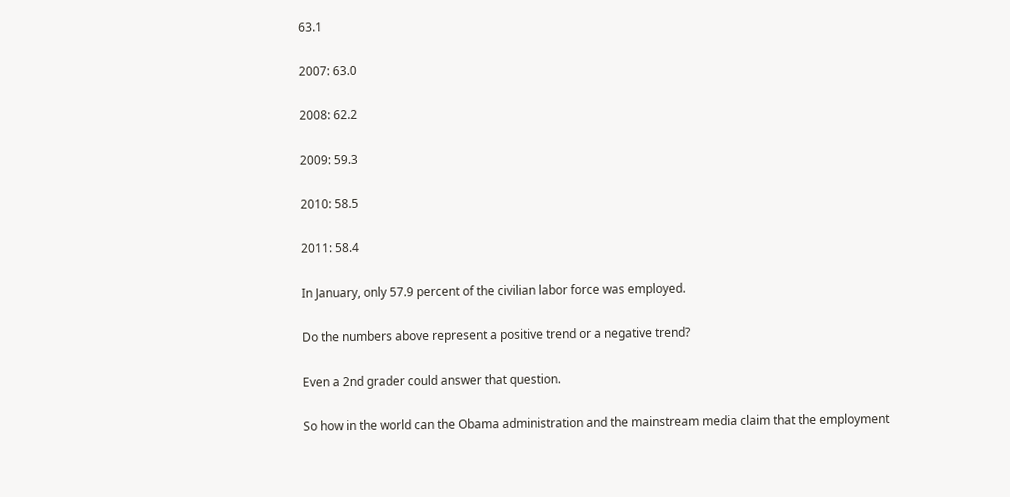63.1

2007: 63.0

2008: 62.2

2009: 59.3

2010: 58.5

2011: 58.4

In January, only 57.9 percent of the civilian labor force was employed.

Do the numbers above represent a positive trend or a negative trend?

Even a 2nd grader could answer that question.

So how in the world can the Obama administration and the mainstream media claim that the employment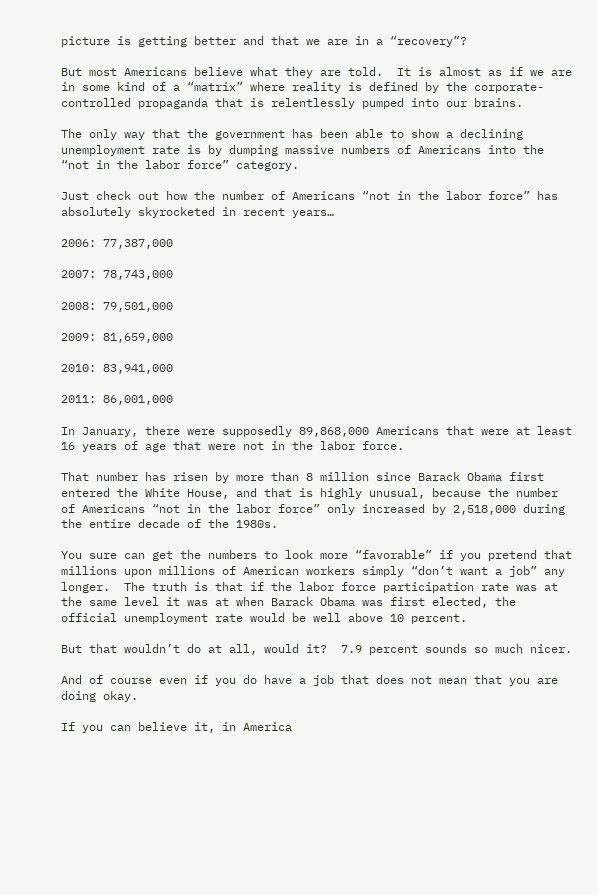picture is getting better and that we are in a “recovery”?

But most Americans believe what they are told.  It is almost as if we are in some kind of a “matrix” where reality is defined by the corporate-controlled propaganda that is relentlessly pumped into our brains.

The only way that the government has been able to show a declining unemployment rate is by dumping massive numbers of Americans into the “not in the labor force” category.

Just check out how the number of Americans “not in the labor force” has absolutely skyrocketed in recent years…

2006: 77,387,000

2007: 78,743,000

2008: 79,501,000

2009: 81,659,000

2010: 83,941,000

2011: 86,001,000

In January, there were supposedly 89,868,000 Americans that were at least 16 years of age that were not in the labor force.

That number has risen by more than 8 million since Barack Obama first entered the White House, and that is highly unusual, because the number of Americans “not in the labor force” only increased by 2,518,000 during the entire decade of the 1980s.

You sure can get the numbers to look more “favorable” if you pretend that millions upon millions of American workers simply “don’t want a job” any longer.  The truth is that if the labor force participation rate was at the same level it was at when Barack Obama was first elected, the official unemployment rate would be well above 10 percent.

But that wouldn’t do at all, would it?  7.9 percent sounds so much nicer.

And of course even if you do have a job that does not mean that you are doing okay.

If you can believe it, in America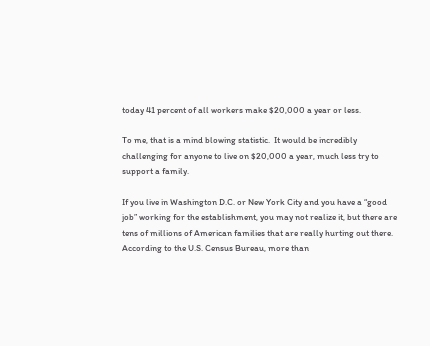today 41 percent of all workers make $20,000 a year or less.

To me, that is a mind blowing statistic.  It would be incredibly challenging for anyone to live on $20,000 a year, much less try to support a family.

If you live in Washington D.C. or New York City and you have a “good job” working for the establishment, you may not realize it, but there are tens of millions of American families that are really hurting out there.  According to the U.S. Census Bureau, more than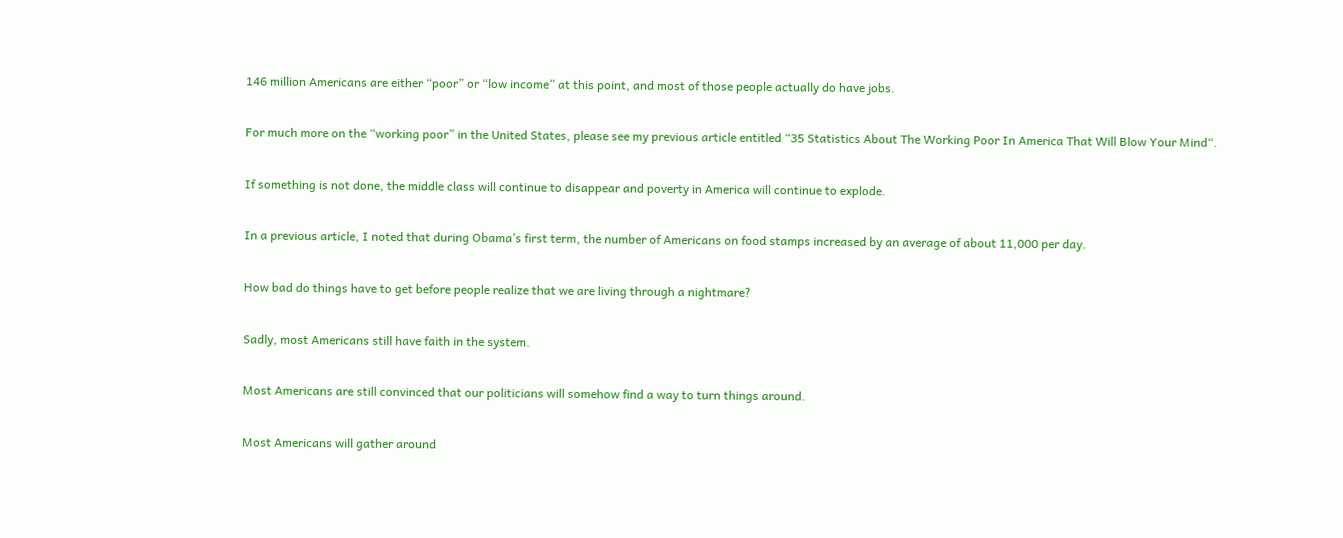146 million Americans are either “poor” or “low income” at this point, and most of those people actually do have jobs.

For much more on the “working poor” in the United States, please see my previous article entitled “35 Statistics About The Working Poor In America That Will Blow Your Mind“.

If something is not done, the middle class will continue to disappear and poverty in America will continue to explode.

In a previous article, I noted that during Obama’s first term, the number of Americans on food stamps increased by an average of about 11,000 per day.

How bad do things have to get before people realize that we are living through a nightmare?

Sadly, most Americans still have faith in the system.

Most Americans are still convinced that our politicians will somehow find a way to turn things around.

Most Americans will gather around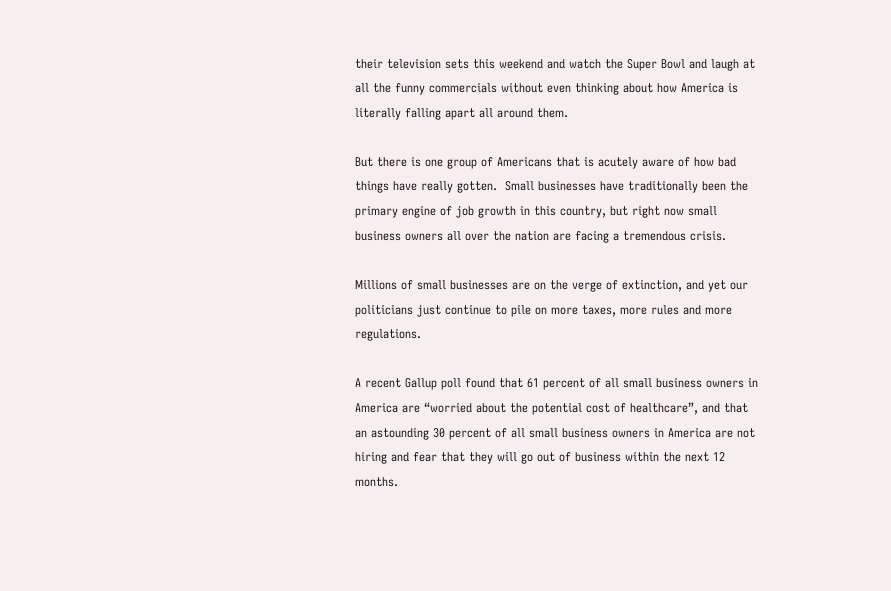their television sets this weekend and watch the Super Bowl and laugh at all the funny commercials without even thinking about how America is literally falling apart all around them.

But there is one group of Americans that is acutely aware of how bad things have really gotten.  Small businesses have traditionally been the primary engine of job growth in this country, but right now small business owners all over the nation are facing a tremendous crisis.

Millions of small businesses are on the verge of extinction, and yet our politicians just continue to pile on more taxes, more rules and more regulations.

A recent Gallup poll found that 61 percent of all small business owners in America are “worried about the potential cost of healthcare”, and that an astounding 30 percent of all small business owners in America are not hiring and fear that they will go out of business within the next 12 months.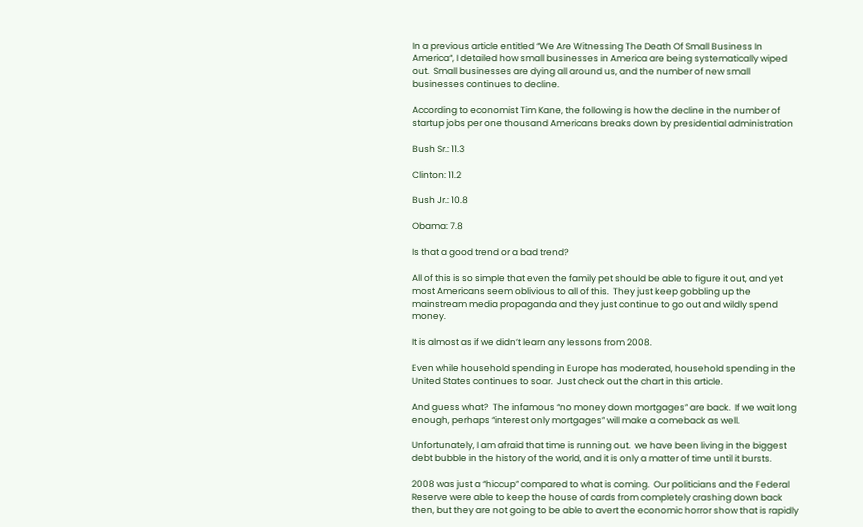In a previous article entitled “We Are Witnessing The Death Of Small Business In America“, I detailed how small businesses in America are being systematically wiped out.  Small businesses are dying all around us, and the number of new small businesses continues to decline.

According to economist Tim Kane, the following is how the decline in the number of startup jobs per one thousand Americans breaks down by presidential administration

Bush Sr.: 11.3

Clinton: 11.2

Bush Jr.: 10.8

Obama: 7.8

Is that a good trend or a bad trend?

All of this is so simple that even the family pet should be able to figure it out, and yet most Americans seem oblivious to all of this.  They just keep gobbling up the mainstream media propaganda and they just continue to go out and wildly spend money.

It is almost as if we didn’t learn any lessons from 2008.

Even while household spending in Europe has moderated, household spending in the United States continues to soar.  Just check out the chart in this article.

And guess what?  The infamous “no money down mortgages” are back.  If we wait long enough, perhaps “interest only mortgages” will make a comeback as well.

Unfortunately, I am afraid that time is running out.  we have been living in the biggest debt bubble in the history of the world, and it is only a matter of time until it bursts.

2008 was just a “hiccup” compared to what is coming.  Our politicians and the Federal Reserve were able to keep the house of cards from completely crashing down back then, but they are not going to be able to avert the economic horror show that is rapidly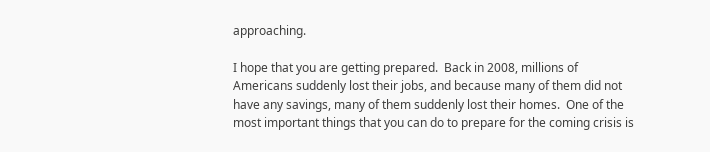approaching.

I hope that you are getting prepared.  Back in 2008, millions of Americans suddenly lost their jobs, and because many of them did not have any savings, many of them suddenly lost their homes.  One of the most important things that you can do to prepare for the coming crisis is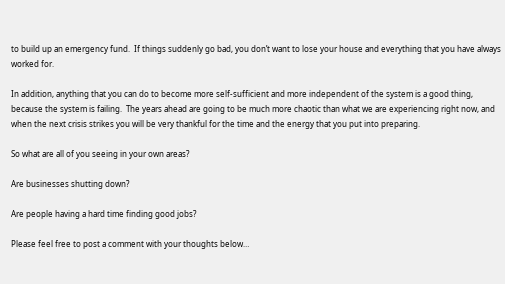to build up an emergency fund.  If things suddenly go bad, you don’t want to lose your house and everything that you have always worked for.

In addition, anything that you can do to become more self-sufficient and more independent of the system is a good thing, because the system is failing.  The years ahead are going to be much more chaotic than what we are experiencing right now, and when the next crisis strikes you will be very thankful for the time and the energy that you put into preparing.

So what are all of you seeing in your own areas?

Are businesses shutting down?

Are people having a hard time finding good jobs?

Please feel free to post a comment with your thoughts below…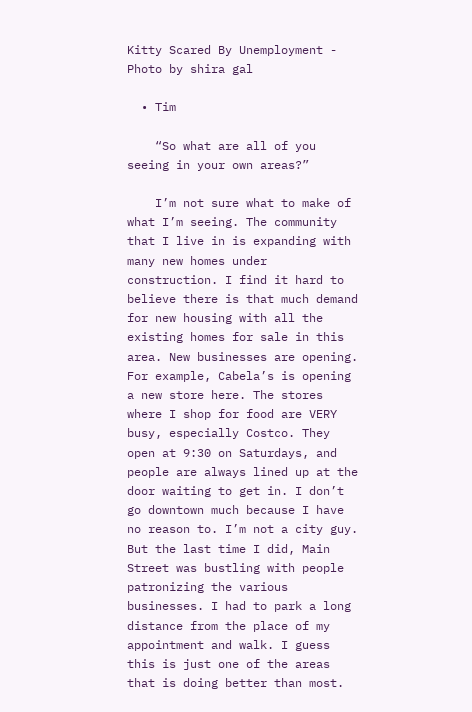Kitty Scared By Unemployment - Photo by shira gal

  • Tim

    “So what are all of you seeing in your own areas?”

    I’m not sure what to make of what I’m seeing. The community that I live in is expanding with many new homes under construction. I find it hard to believe there is that much demand for new housing with all the existing homes for sale in this area. New businesses are opening. For example, Cabela’s is opening a new store here. The stores where I shop for food are VERY busy, especially Costco. They open at 9:30 on Saturdays, and people are always lined up at the door waiting to get in. I don’t go downtown much because I have no reason to. I’m not a city guy. But the last time I did, Main Street was bustling with people patronizing the various businesses. I had to park a long distance from the place of my appointment and walk. I guess this is just one of the areas that is doing better than most.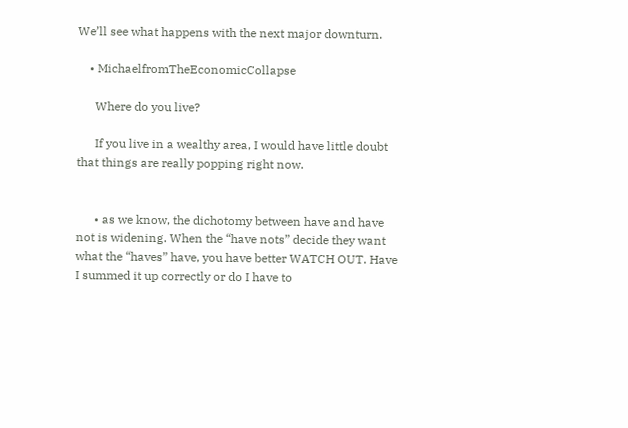We’ll see what happens with the next major downturn.

    • MichaelfromTheEconomicCollapse

      Where do you live?

      If you live in a wealthy area, I would have little doubt that things are really popping right now.


      • as we know, the dichotomy between have and have not is widening. When the “have nots” decide they want what the “haves” have, you have better WATCH OUT. Have I summed it up correctly or do I have to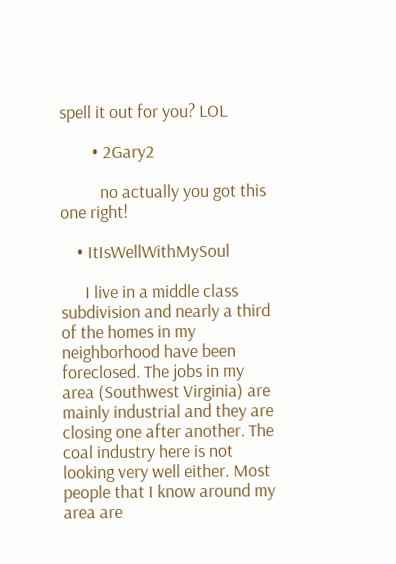spell it out for you? LOL

        • 2Gary2

          no actually you got this one right!

    • ItIsWellWithMySoul

      I live in a middle class subdivision and nearly a third of the homes in my neighborhood have been foreclosed. The jobs in my area (Southwest Virginia) are mainly industrial and they are closing one after another. The coal industry here is not looking very well either. Most people that I know around my area are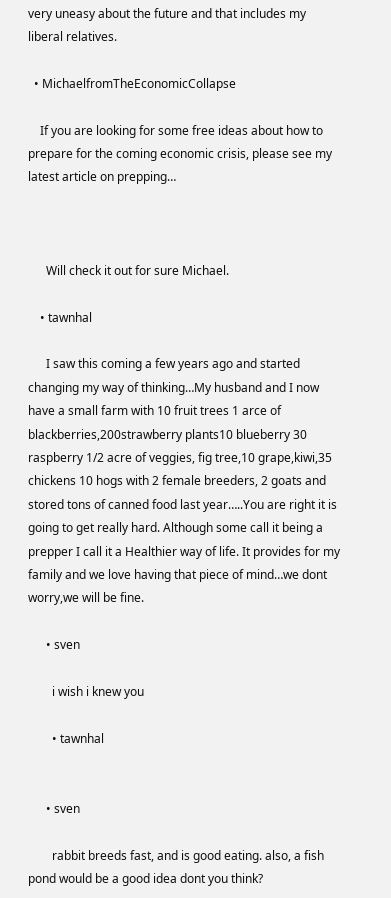very uneasy about the future and that includes my liberal relatives.

  • MichaelfromTheEconomicCollapse

    If you are looking for some free ideas about how to prepare for the coming economic crisis, please see my latest article on prepping…



      Will check it out for sure Michael.

    • tawnhal

      I saw this coming a few years ago and started changing my way of thinking…My husband and I now have a small farm with 10 fruit trees 1 arce of blackberries,200strawberry plants10 blueberry 30 raspberry 1/2 acre of veggies, fig tree,10 grape,kiwi,35 chickens 10 hogs with 2 female breeders, 2 goats and stored tons of canned food last year…..You are right it is going to get really hard. Although some call it being a prepper I call it a Healthier way of life. It provides for my family and we love having that piece of mind…we dont worry,we will be fine.

      • sven

        i wish i knew you

        • tawnhal


      • sven

        rabbit breeds fast, and is good eating. also, a fish pond would be a good idea dont you think?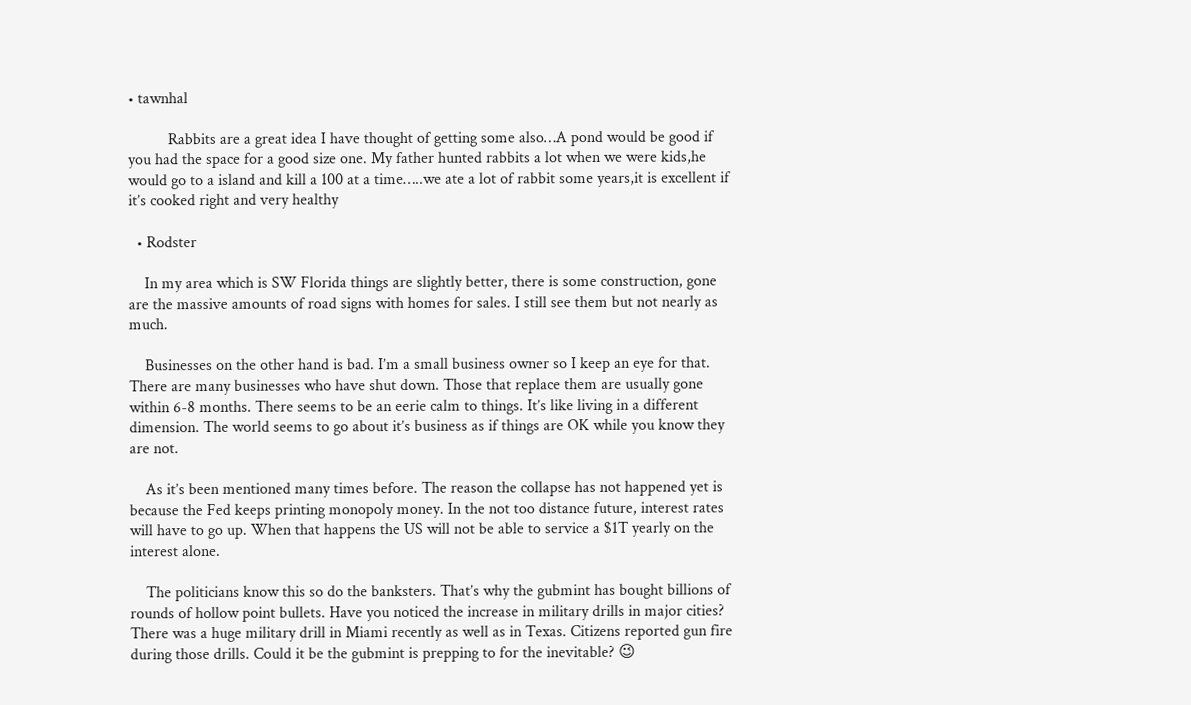• tawnhal

          Rabbits are a great idea I have thought of getting some also…A pond would be good if you had the space for a good size one. My father hunted rabbits a lot when we were kids,he would go to a island and kill a 100 at a time…..we ate a lot of rabbit some years,it is excellent if it’s cooked right and very healthy

  • Rodster

    In my area which is SW Florida things are slightly better, there is some construction, gone are the massive amounts of road signs with homes for sales. I still see them but not nearly as much.

    Businesses on the other hand is bad. I’m a small business owner so I keep an eye for that. There are many businesses who have shut down. Those that replace them are usually gone within 6-8 months. There seems to be an eerie calm to things. It’s like living in a different dimension. The world seems to go about it’s business as if things are OK while you know they are not.

    As it’s been mentioned many times before. The reason the collapse has not happened yet is because the Fed keeps printing monopoly money. In the not too distance future, interest rates will have to go up. When that happens the US will not be able to service a $1T yearly on the interest alone.

    The politicians know this so do the banksters. That’s why the gubmint has bought billions of rounds of hollow point bullets. Have you noticed the increase in military drills in major cities? There was a huge military drill in Miami recently as well as in Texas. Citizens reported gun fire during those drills. Could it be the gubmint is prepping to for the inevitable? 😉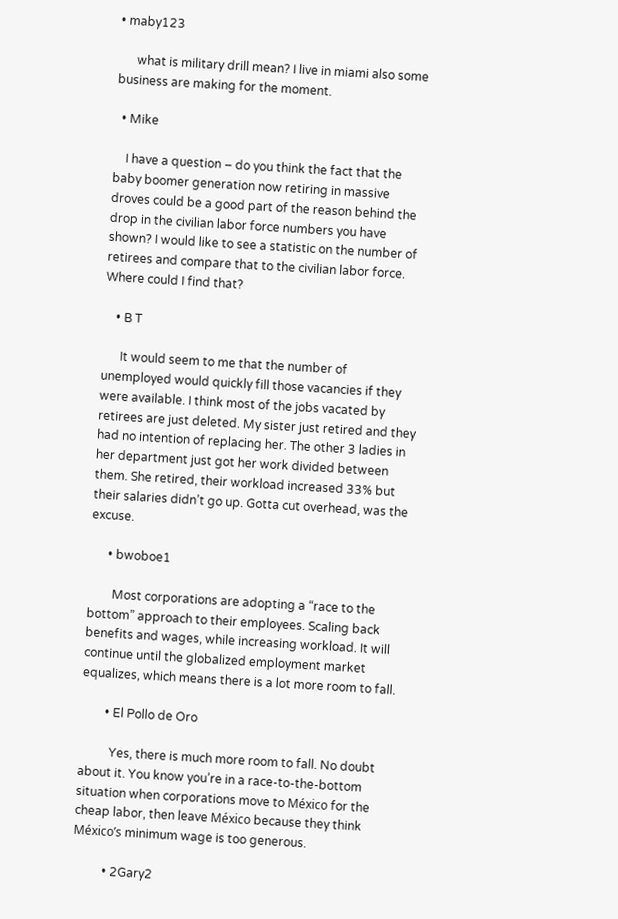• maby123

      what is military drill mean? I live in miami also some business are making for the moment.

  • Mike

    I have a question – do you think the fact that the baby boomer generation now retiring in massive droves could be a good part of the reason behind the drop in the civilian labor force numbers you have shown? I would like to see a statistic on the number of retirees and compare that to the civilian labor force. Where could I find that?

    • B T

      It would seem to me that the number of unemployed would quickly fill those vacancies if they were available. I think most of the jobs vacated by retirees are just deleted. My sister just retired and they had no intention of replacing her. The other 3 ladies in her department just got her work divided between them. She retired, their workload increased 33% but their salaries didn’t go up. Gotta cut overhead, was the excuse.

      • bwoboe1

        Most corporations are adopting a “race to the bottom” approach to their employees. Scaling back benefits and wages, while increasing workload. It will continue until the globalized employment market equalizes, which means there is a lot more room to fall.

        • El Pollo de Oro

          Yes, there is much more room to fall. No doubt about it. You know you’re in a race-to-the-bottom situation when corporations move to México for the cheap labor, then leave México because they think México’s minimum wage is too generous.

          • 2Gary2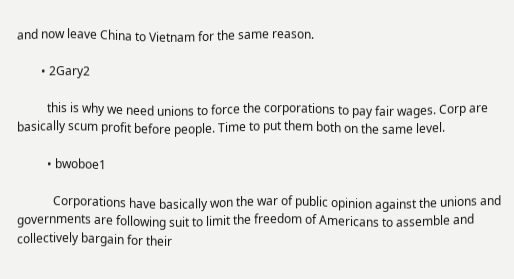and now leave China to Vietnam for the same reason.

        • 2Gary2

          this is why we need unions to force the corporations to pay fair wages. Corp are basically scum profit before people. Time to put them both on the same level.

          • bwoboe1

            Corporations have basically won the war of public opinion against the unions and governments are following suit to limit the freedom of Americans to assemble and collectively bargain for their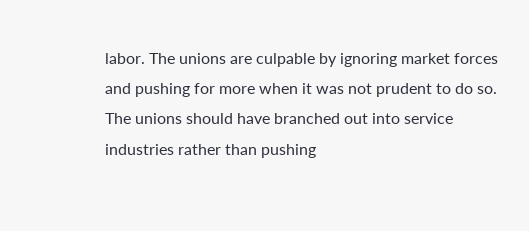labor. The unions are culpable by ignoring market forces and pushing for more when it was not prudent to do so. The unions should have branched out into service industries rather than pushing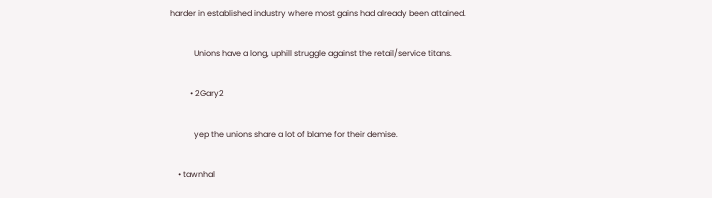harder in established industry where most gains had already been attained.

            Unions have a long, uphill struggle against the retail/service titans.

          • 2Gary2

            yep the unions share a lot of blame for their demise.

    • tawnhal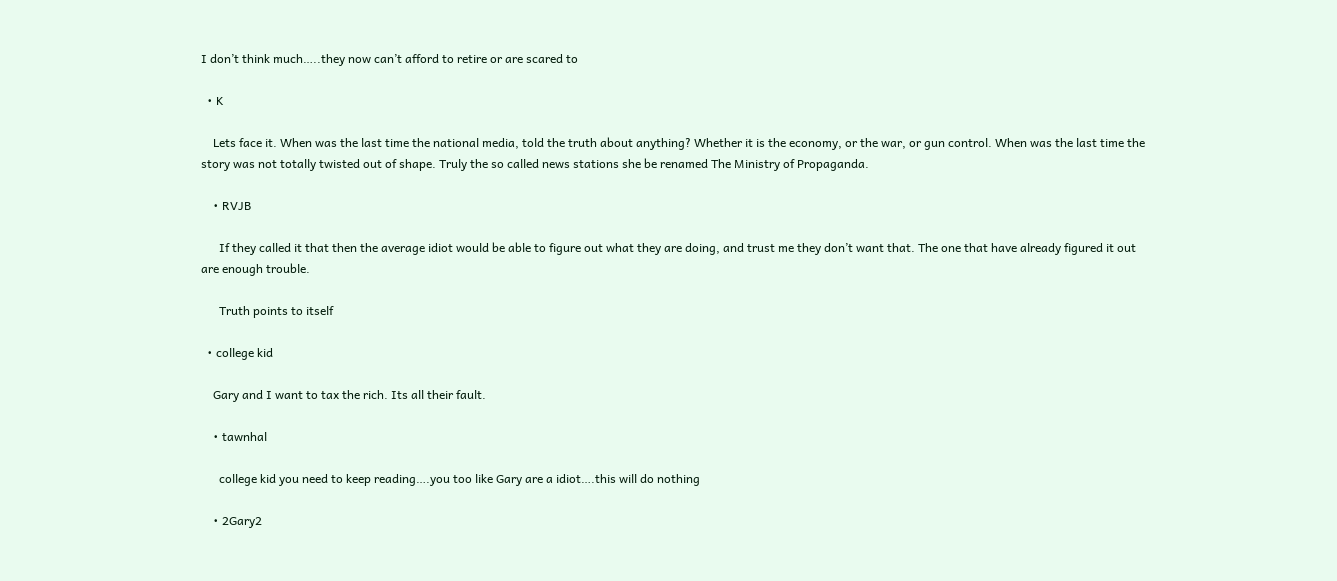I don’t think much…..they now can’t afford to retire or are scared to

  • K

    Lets face it. When was the last time the national media, told the truth about anything? Whether it is the economy, or the war, or gun control. When was the last time the story was not totally twisted out of shape. Truly the so called news stations she be renamed The Ministry of Propaganda.

    • RVJB

      If they called it that then the average idiot would be able to figure out what they are doing, and trust me they don’t want that. The one that have already figured it out are enough trouble.

      Truth points to itself

  • college kid

    Gary and I want to tax the rich. Its all their fault.

    • tawnhal

      college kid you need to keep reading….you too like Gary are a idiot….this will do nothing

    • 2Gary2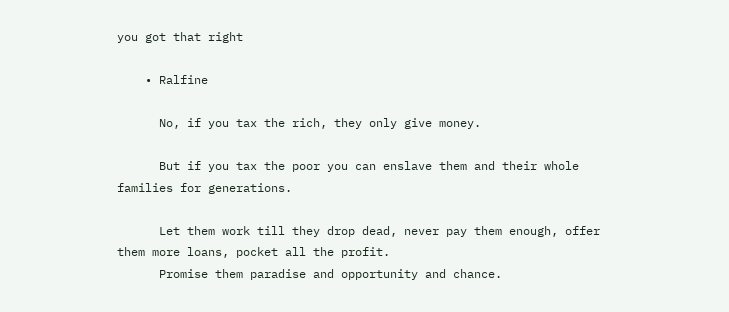you got that right

    • Ralfine

      No, if you tax the rich, they only give money.

      But if you tax the poor you can enslave them and their whole families for generations.

      Let them work till they drop dead, never pay them enough, offer them more loans, pocket all the profit.
      Promise them paradise and opportunity and chance.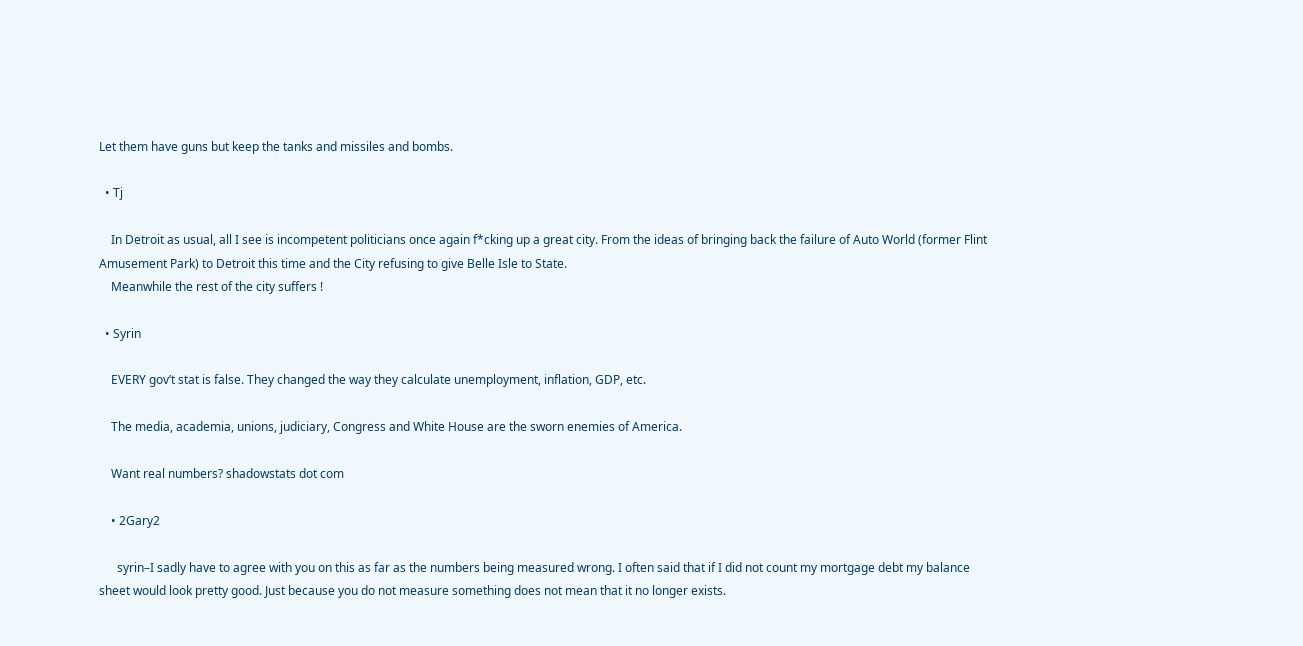Let them have guns but keep the tanks and missiles and bombs.

  • Tj

    In Detroit as usual, all I see is incompetent politicians once again f*cking up a great city. From the ideas of bringing back the failure of Auto World (former Flint Amusement Park) to Detroit this time and the City refusing to give Belle Isle to State.
    Meanwhile the rest of the city suffers !

  • Syrin

    EVERY gov’t stat is false. They changed the way they calculate unemployment, inflation, GDP, etc.

    The media, academia, unions, judiciary, Congress and White House are the sworn enemies of America.

    Want real numbers? shadowstats dot com

    • 2Gary2

      syrin–I sadly have to agree with you on this as far as the numbers being measured wrong. I often said that if I did not count my mortgage debt my balance sheet would look pretty good. Just because you do not measure something does not mean that it no longer exists.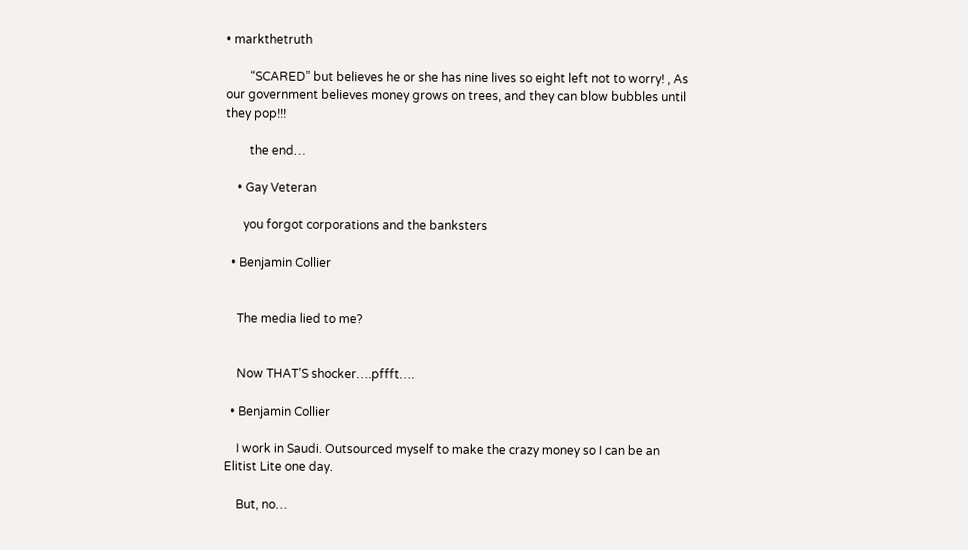• markthetruth

        “SCARED” but believes he or she has nine lives so eight left not to worry! , As our government believes money grows on trees, and they can blow bubbles until they pop!!!

        the end…

    • Gay Veteran

      you forgot corporations and the banksters

  • Benjamin Collier


    The media lied to me?


    Now THAT’S shocker….pffft….

  • Benjamin Collier

    I work in Saudi. Outsourced myself to make the crazy money so I can be an Elitist Lite one day.

    But, no…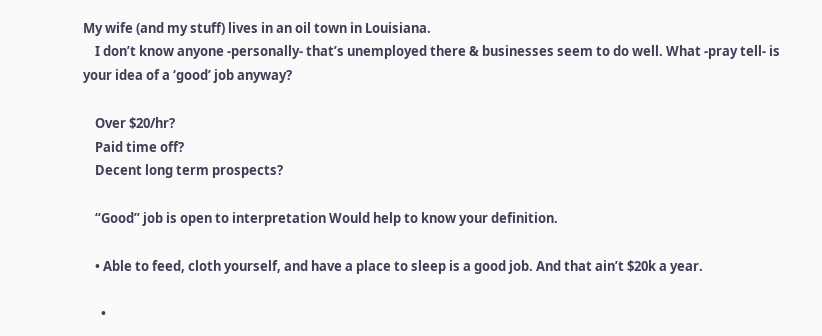My wife (and my stuff) lives in an oil town in Louisiana.
    I don’t know anyone -personally- that’s unemployed there & businesses seem to do well. What -pray tell- is your idea of a ‘good’ job anyway?

    Over $20/hr?
    Paid time off?
    Decent long term prospects?

    “Good” job is open to interpretation Would help to know your definition.

    • Able to feed, cloth yourself, and have a place to sleep is a good job. And that ain’t $20k a year.

      •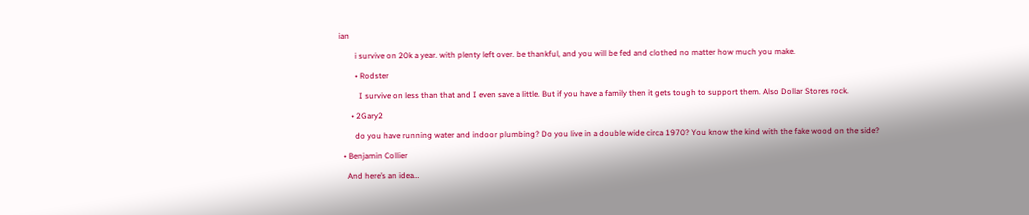ian

        i survive on 20k a year. with plenty left over. be thankful, and you will be fed and clothed no matter how much you make.

        • Rodster

          I survive on less than that and I even save a little. But if you have a family then it gets tough to support them. Also Dollar Stores rock.

      • 2Gary2

        do you have running water and indoor plumbing? Do you live in a double wide circa 1970? You know the kind with the fake wood on the side?

  • Benjamin Collier

    And here’s an idea…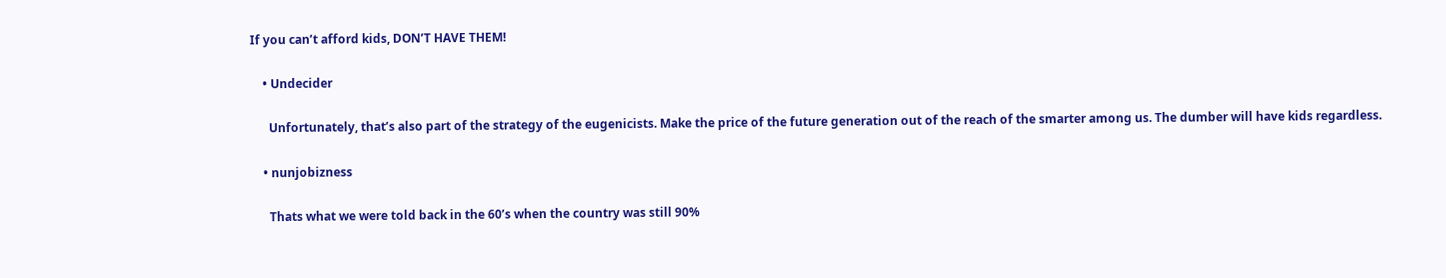If you can’t afford kids, DON’T HAVE THEM!

    • Undecider

      Unfortunately, that’s also part of the strategy of the eugenicists. Make the price of the future generation out of the reach of the smarter among us. The dumber will have kids regardless.

    • nunjobizness

      Thats what we were told back in the 60’s when the country was still 90%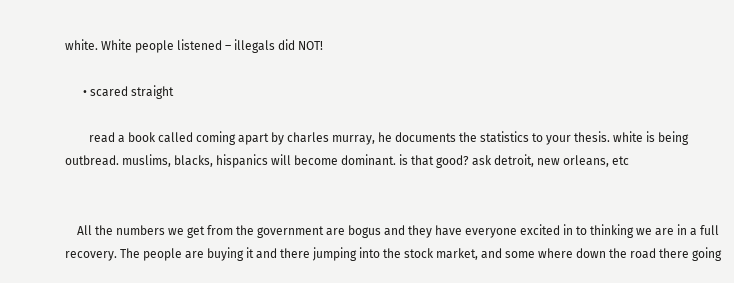white. White people listened – illegals did NOT!

      • scared straight

        read a book called coming apart by charles murray, he documents the statistics to your thesis. white is being outbread. muslims, blacks, hispanics will become dominant. is that good? ask detroit, new orleans, etc


    All the numbers we get from the government are bogus and they have everyone excited in to thinking we are in a full recovery. The people are buying it and there jumping into the stock market, and some where down the road there going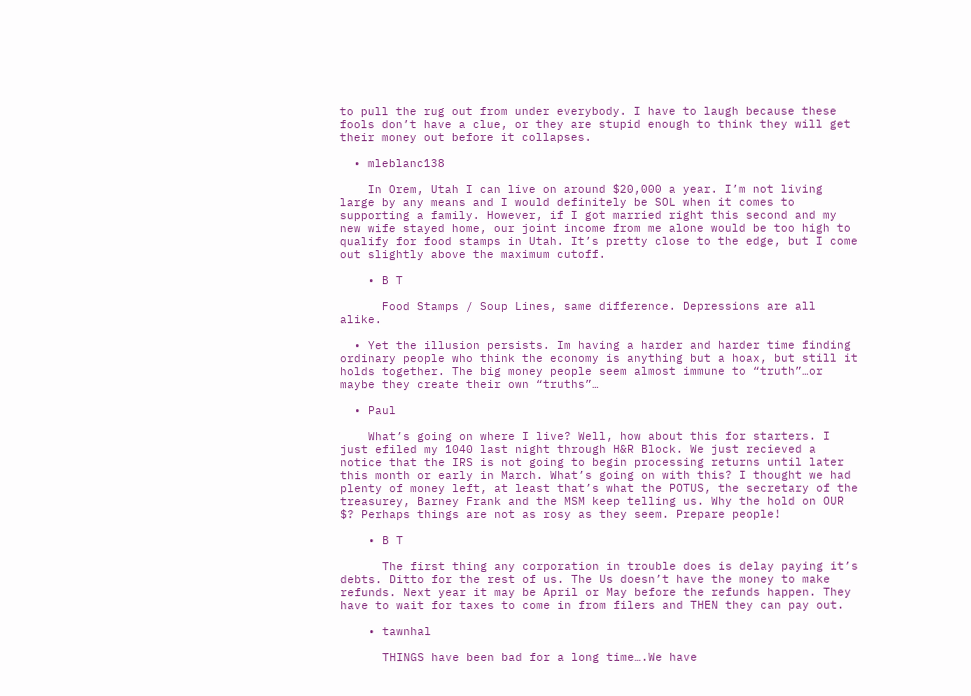to pull the rug out from under everybody. I have to laugh because these fools don’t have a clue, or they are stupid enough to think they will get their money out before it collapses.

  • mleblanc138

    In Orem, Utah I can live on around $20,000 a year. I’m not living large by any means and I would definitely be SOL when it comes to supporting a family. However, if I got married right this second and my new wife stayed home, our joint income from me alone would be too high to qualify for food stamps in Utah. It’s pretty close to the edge, but I come out slightly above the maximum cutoff.

    • B T

      Food Stamps / Soup Lines, same difference. Depressions are all alike.

  • Yet the illusion persists. Im having a harder and harder time finding ordinary people who think the economy is anything but a hoax, but still it holds together. The big money people seem almost immune to “truth”…or maybe they create their own “truths”…

  • Paul

    What’s going on where I live? Well, how about this for starters. I just efiled my 1040 last night through H&R Block. We just recieved a notice that the IRS is not going to begin processing returns until later this month or early in March. What’s going on with this? I thought we had plenty of money left, at least that’s what the POTUS, the secretary of the treasurey, Barney Frank and the MSM keep telling us. Why the hold on OUR $? Perhaps things are not as rosy as they seem. Prepare people!

    • B T

      The first thing any corporation in trouble does is delay paying it’s debts. Ditto for the rest of us. The Us doesn’t have the money to make refunds. Next year it may be April or May before the refunds happen. They have to wait for taxes to come in from filers and THEN they can pay out.

    • tawnhal

      THINGS have been bad for a long time….We have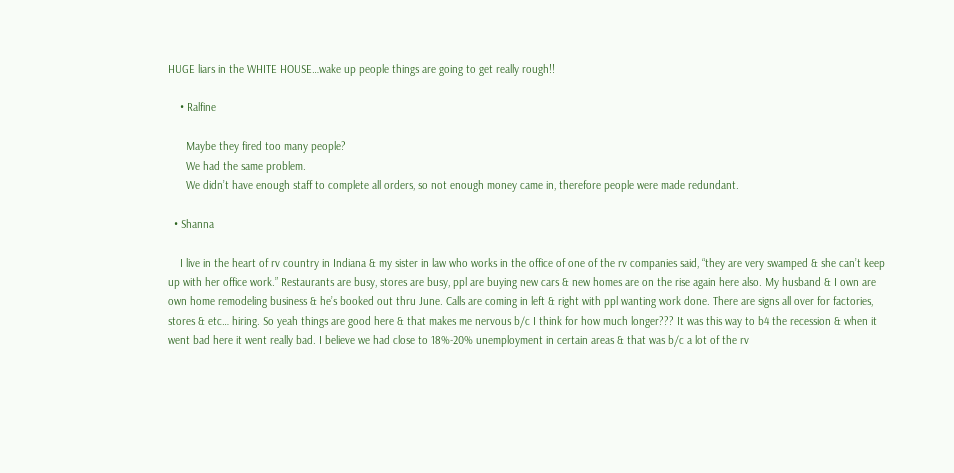HUGE liars in the WHITE HOUSE…wake up people things are going to get really rough!!

    • Ralfine

      Maybe they fired too many people?
      We had the same problem.
      We didn’t have enough staff to complete all orders, so not enough money came in, therefore people were made redundant.

  • Shanna

    I live in the heart of rv country in Indiana & my sister in law who works in the office of one of the rv companies said, “they are very swamped & she can’t keep up with her office work.” Restaurants are busy, stores are busy, ppl are buying new cars & new homes are on the rise again here also. My husband & I own are own home remodeling business & he’s booked out thru June. Calls are coming in left & right with ppl wanting work done. There are signs all over for factories, stores & etc… hiring. So yeah things are good here & that makes me nervous b/c I think for how much longer??? It was this way to b4 the recession & when it went bad here it went really bad. I believe we had close to 18%-20% unemployment in certain areas & that was b/c a lot of the rv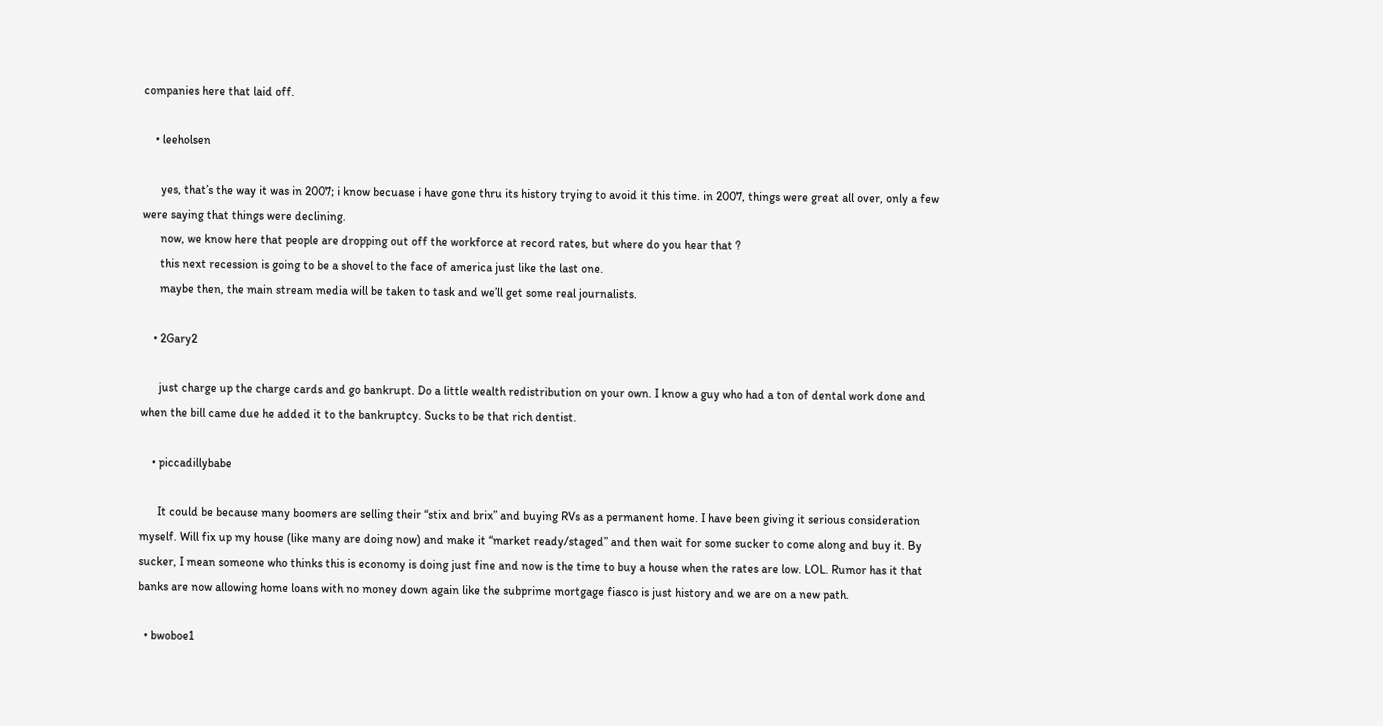companies here that laid off.

    • leeholsen

      yes, that’s the way it was in 2007; i know becuase i have gone thru its history trying to avoid it this time. in 2007, things were great all over, only a few were saying that things were declining.
      now, we know here that people are dropping out off the workforce at record rates, but where do you hear that ?
      this next recession is going to be a shovel to the face of america just like the last one.
      maybe then, the main stream media will be taken to task and we’ll get some real journalists.

    • 2Gary2

      just charge up the charge cards and go bankrupt. Do a little wealth redistribution on your own. I know a guy who had a ton of dental work done and when the bill came due he added it to the bankruptcy. Sucks to be that rich dentist.

    • piccadillybabe

      It could be because many boomers are selling their “stix and brix” and buying RVs as a permanent home. I have been giving it serious consideration myself. Will fix up my house (like many are doing now) and make it “market ready/staged” and then wait for some sucker to come along and buy it. By sucker, I mean someone who thinks this is economy is doing just fine and now is the time to buy a house when the rates are low. LOL. Rumor has it that banks are now allowing home loans with no money down again like the subprime mortgage fiasco is just history and we are on a new path.

  • bwoboe1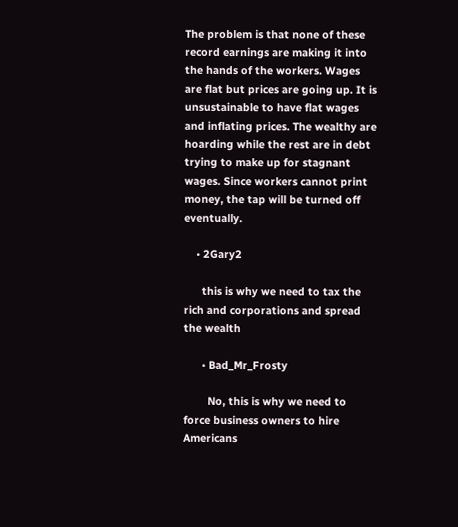The problem is that none of these record earnings are making it into the hands of the workers. Wages are flat but prices are going up. It is unsustainable to have flat wages and inflating prices. The wealthy are hoarding while the rest are in debt trying to make up for stagnant wages. Since workers cannot print money, the tap will be turned off eventually.

    • 2Gary2

      this is why we need to tax the rich and corporations and spread the wealth

      • Bad_Mr_Frosty

        No, this is why we need to force business owners to hire Americans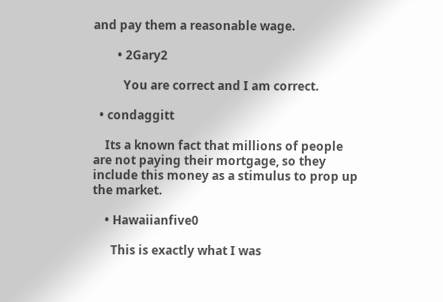and pay them a reasonable wage.

        • 2Gary2

          You are correct and I am correct.

  • condaggitt

    Its a known fact that millions of people are not paying their mortgage, so they include this money as a stimulus to prop up the market.

    • Hawaiianfive0

      This is exactly what I was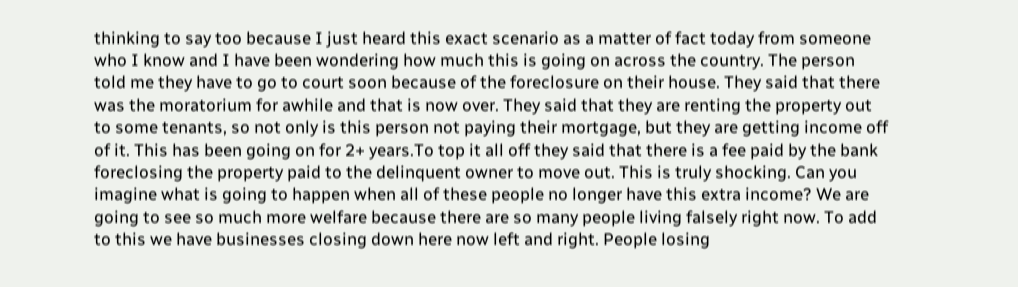thinking to say too because I just heard this exact scenario as a matter of fact today from someone who I know and I have been wondering how much this is going on across the country. The person told me they have to go to court soon because of the foreclosure on their house. They said that there was the moratorium for awhile and that is now over. They said that they are renting the property out to some tenants, so not only is this person not paying their mortgage, but they are getting income off of it. This has been going on for 2+ years.To top it all off they said that there is a fee paid by the bank foreclosing the property paid to the delinquent owner to move out. This is truly shocking. Can you imagine what is going to happen when all of these people no longer have this extra income? We are going to see so much more welfare because there are so many people living falsely right now. To add to this we have businesses closing down here now left and right. People losing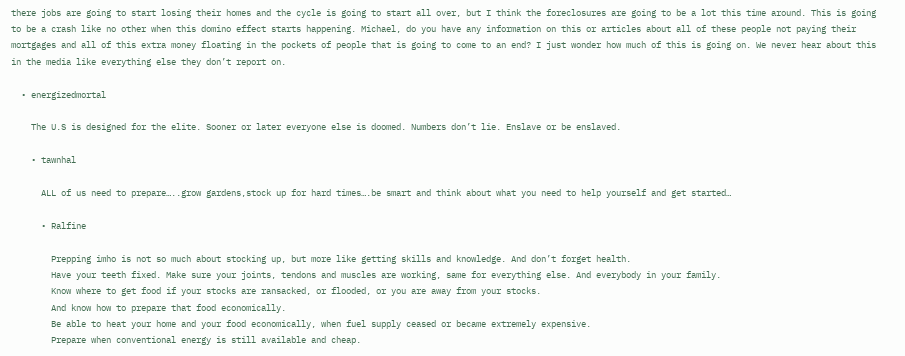there jobs are going to start losing their homes and the cycle is going to start all over, but I think the foreclosures are going to be a lot this time around. This is going to be a crash like no other when this domino effect starts happening. Michael, do you have any information on this or articles about all of these people not paying their mortgages and all of this extra money floating in the pockets of people that is going to come to an end? I just wonder how much of this is going on. We never hear about this in the media like everything else they don’t report on.

  • energizedmortal

    The U.S is designed for the elite. Sooner or later everyone else is doomed. Numbers don’t lie. Enslave or be enslaved.

    • tawnhal

      ALL of us need to prepare…..grow gardens,stock up for hard times….be smart and think about what you need to help yourself and get started…

      • Ralfine

        Prepping imho is not so much about stocking up, but more like getting skills and knowledge. And don’t forget health.
        Have your teeth fixed. Make sure your joints, tendons and muscles are working, same for everything else. And everybody in your family.
        Know where to get food if your stocks are ransacked, or flooded, or you are away from your stocks.
        And know how to prepare that food economically.
        Be able to heat your home and your food economically, when fuel supply ceased or became extremely expensive.
        Prepare when conventional energy is still available and cheap.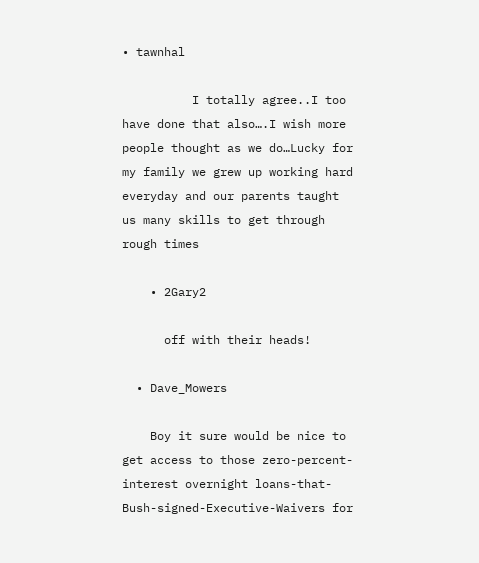• tawnhal

          I totally agree..I too have done that also….I wish more people thought as we do…Lucky for my family we grew up working hard everyday and our parents taught us many skills to get through rough times

    • 2Gary2

      off with their heads!

  • Dave_Mowers

    Boy it sure would be nice to get access to those zero-percent-interest overnight loans-that-Bush-signed-Executive-Waivers for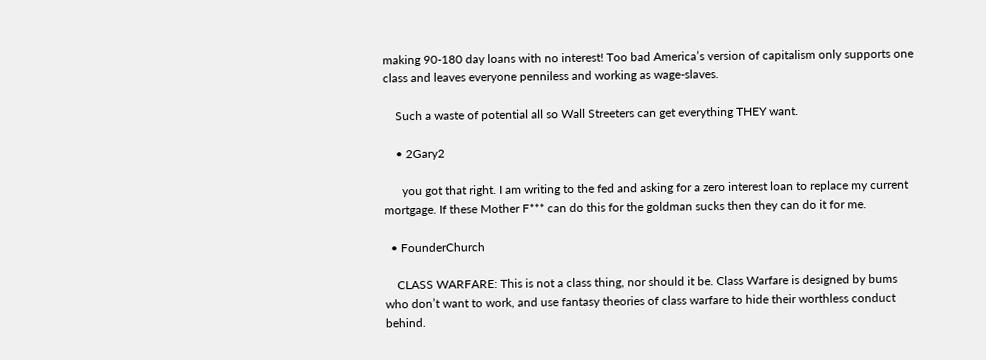making 90-180 day loans with no interest! Too bad America’s version of capitalism only supports one class and leaves everyone penniless and working as wage-slaves.

    Such a waste of potential all so Wall Streeters can get everything THEY want.

    • 2Gary2

      you got that right. I am writing to the fed and asking for a zero interest loan to replace my current mortgage. If these Mother F*** can do this for the goldman sucks then they can do it for me.

  • FounderChurch

    CLASS WARFARE: This is not a class thing, nor should it be. Class Warfare is designed by bums who don’t want to work, and use fantasy theories of class warfare to hide their worthless conduct behind.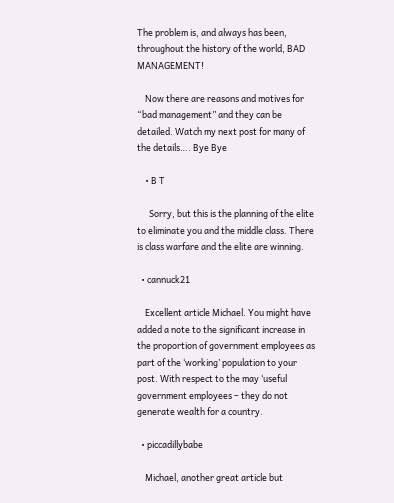The problem is, and always has been, throughout the history of the world, BAD MANAGEMENT!

    Now there are reasons and motives for “bad management” and they can be detailed. Watch my next post for many of the details…. Bye Bye

    • B T

      Sorry, but this is the planning of the elite to eliminate you and the middle class. There is class warfare and the elite are winning.

  • cannuck21

    Excellent article Michael. You might have added a note to the significant increase in the proportion of government employees as part of the ‘working’ population to your post. With respect to the may ‘useful government employees – they do not generate wealth for a country.

  • piccadillybabe

    Michael, another great article but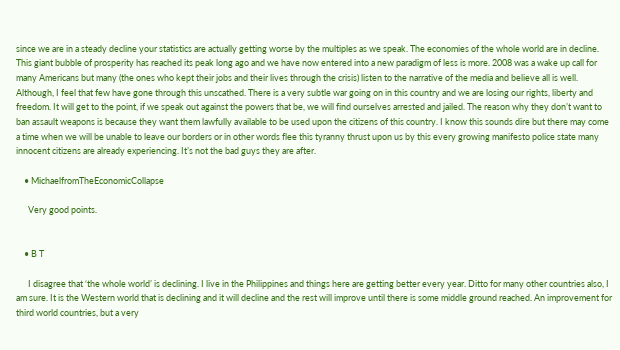since we are in a steady decline your statistics are actually getting worse by the multiples as we speak. The economies of the whole world are in decline. This giant bubble of prosperity has reached its peak long ago and we have now entered into a new paradigm of less is more. 2008 was a wake up call for many Americans but many (the ones who kept their jobs and their lives through the crisis) listen to the narrative of the media and believe all is well. Although, I feel that few have gone through this unscathed. There is a very subtle war going on in this country and we are losing our rights, liberty and freedom. It will get to the point, if we speak out against the powers that be, we will find ourselves arrested and jailed. The reason why they don’t want to ban assault weapons is because they want them lawfully available to be used upon the citizens of this country. I know this sounds dire but there may come a time when we will be unable to leave our borders or in other words flee this tyranny thrust upon us by this every growing manifesto police state many innocent citizens are already experiencing. It’s not the bad guys they are after.

    • MichaelfromTheEconomicCollapse

      Very good points.


    • B T

      I disagree that ‘the whole world’ is declining. I live in the Philippines and things here are getting better every year. Ditto for many other countries also, I am sure. It is the Western world that is declining and it will decline and the rest will improve until there is some middle ground reached. An improvement for third world countries, but a very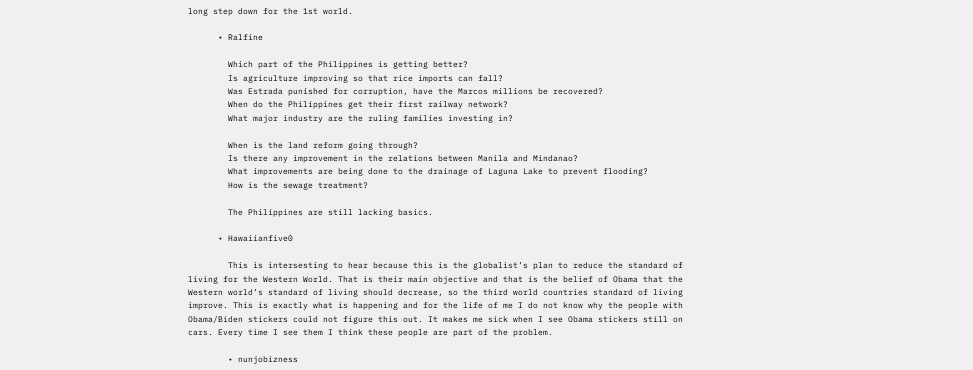long step down for the 1st world.

      • Ralfine

        Which part of the Philippines is getting better?
        Is agriculture improving so that rice imports can fall?
        Was Estrada punished for corruption, have the Marcos millions be recovered?
        When do the Philippines get their first railway network?
        What major industry are the ruling families investing in?

        When is the land reform going through?
        Is there any improvement in the relations between Manila and Mindanao?
        What improvements are being done to the drainage of Laguna Lake to prevent flooding?
        How is the sewage treatment?

        The Philippines are still lacking basics.

      • Hawaiianfive0

        This is intersesting to hear because this is the globalist’s plan to reduce the standard of living for the Western World. That is their main objective and that is the belief of Obama that the Western world’s standard of living should decrease, so the third world countries standard of living improve. This is exactly what is happening and for the life of me I do not know why the people with Obama/Biden stickers could not figure this out. It makes me sick when I see Obama stickers still on cars. Every time I see them I think these people are part of the problem.

        • nunjobizness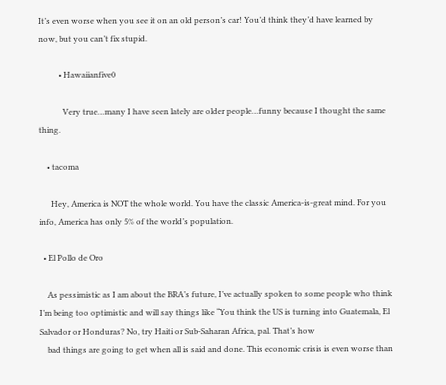It’s even worse when you see it on an old person’s car! You’d think they’d have learned by now, but you can’t fix stupid.

          • Hawaiianfive0

            Very true…many I have seen lately are older people…funny because I thought the same thing.

    • tacoma

      Hey, America is NOT the whole world. You have the classic America-is-great mind. For you info, America has only 5% of the world’s population.

  • El Pollo de Oro

    As pessimistic as I am about the BRA’s future, I’ve actually spoken to some people who think I’m being too optimistic and will say things like “You think the US is turning into Guatemala, El Salvador or Honduras? No, try Haiti or Sub-Saharan Africa, pal. That’s how
    bad things are going to get when all is said and done. This economic crisis is even worse than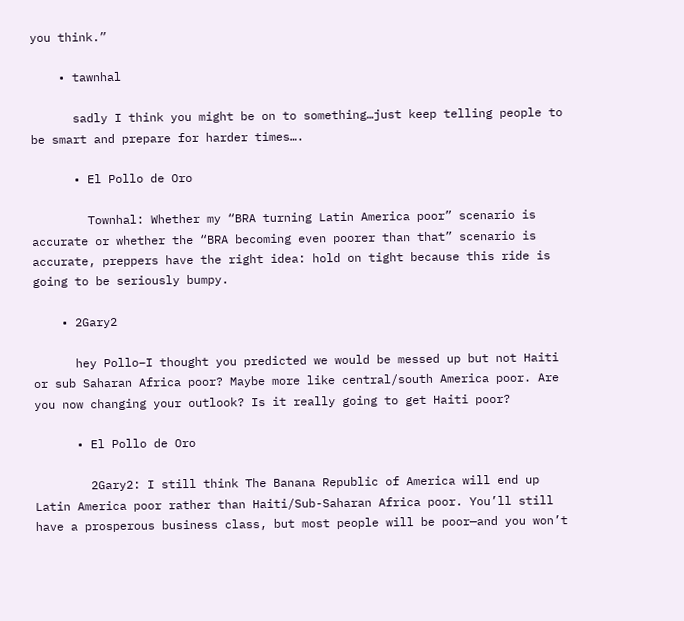you think.”

    • tawnhal

      sadly I think you might be on to something…just keep telling people to be smart and prepare for harder times….

      • El Pollo de Oro

        Townhal: Whether my “BRA turning Latin America poor” scenario is accurate or whether the “BRA becoming even poorer than that” scenario is accurate, preppers have the right idea: hold on tight because this ride is going to be seriously bumpy.

    • 2Gary2

      hey Pollo–I thought you predicted we would be messed up but not Haiti or sub Saharan Africa poor? Maybe more like central/south America poor. Are you now changing your outlook? Is it really going to get Haiti poor?

      • El Pollo de Oro

        2Gary2: I still think The Banana Republic of America will end up Latin America poor rather than Haiti/Sub-Saharan Africa poor. You’ll still have a prosperous business class, but most people will be poor—and you won’t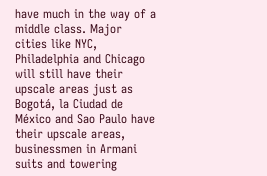have much in the way of a middle class. Major cities like NYC, Philadelphia and Chicago will still have their upscale areas just as Bogotá, la Ciudad de México and Sao Paulo have their upscale areas, businessmen in Armani suits and towering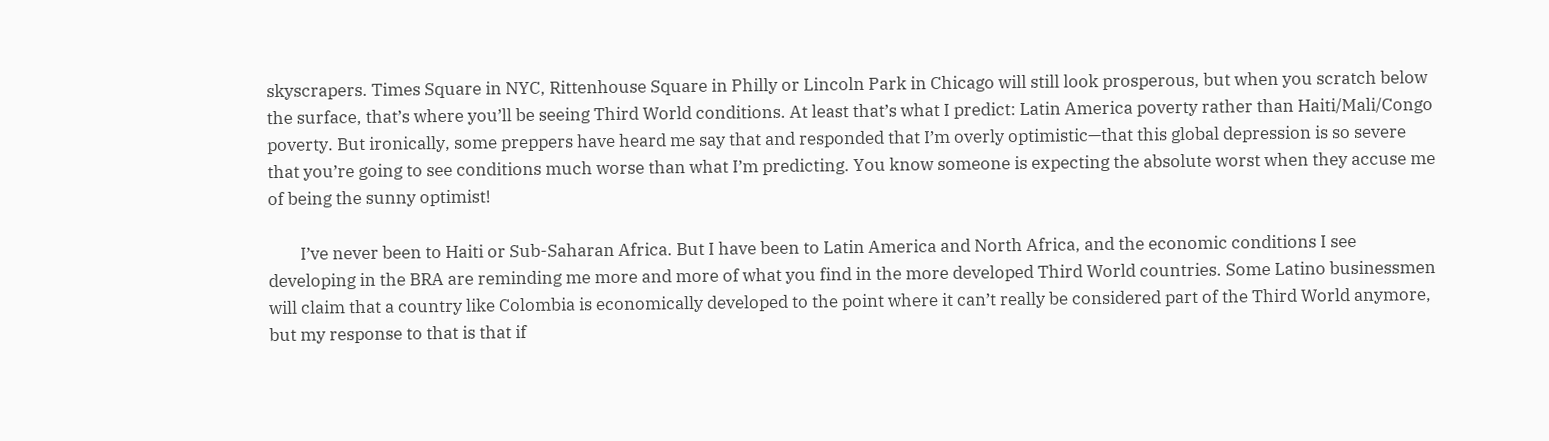skyscrapers. Times Square in NYC, Rittenhouse Square in Philly or Lincoln Park in Chicago will still look prosperous, but when you scratch below the surface, that’s where you’ll be seeing Third World conditions. At least that’s what I predict: Latin America poverty rather than Haiti/Mali/Congo poverty. But ironically, some preppers have heard me say that and responded that I’m overly optimistic—that this global depression is so severe that you’re going to see conditions much worse than what I’m predicting. You know someone is expecting the absolute worst when they accuse me of being the sunny optimist!

        I’ve never been to Haiti or Sub-Saharan Africa. But I have been to Latin America and North Africa, and the economic conditions I see developing in the BRA are reminding me more and more of what you find in the more developed Third World countries. Some Latino businessmen will claim that a country like Colombia is economically developed to the point where it can’t really be considered part of the Third World anymore, but my response to that is that if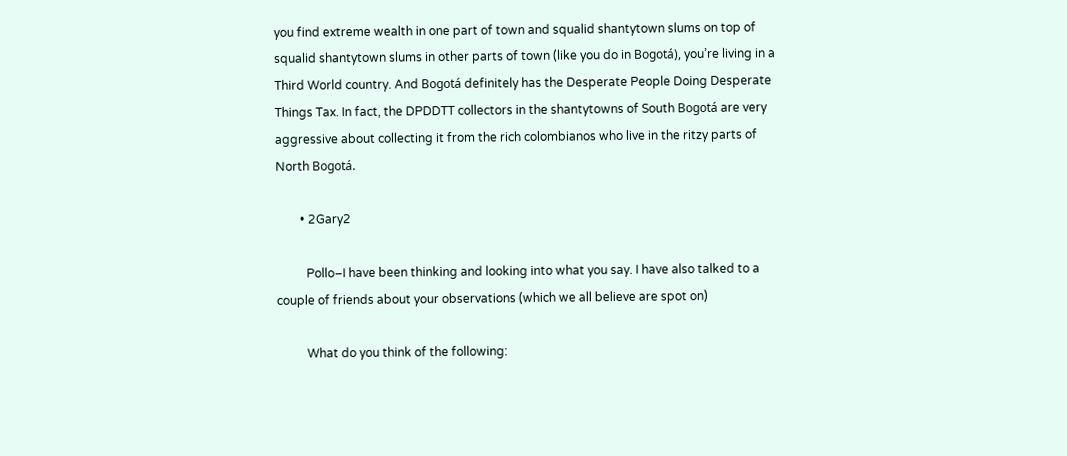you find extreme wealth in one part of town and squalid shantytown slums on top of squalid shantytown slums in other parts of town (like you do in Bogotá), you’re living in a Third World country. And Bogotá definitely has the Desperate People Doing Desperate Things Tax. In fact, the DPDDTT collectors in the shantytowns of South Bogotá are very aggressive about collecting it from the rich colombianos who live in the ritzy parts of North Bogotá.

        • 2Gary2

          Pollo–I have been thinking and looking into what you say. I have also talked to a couple of friends about your observations (which we all believe are spot on)

          What do you think of the following: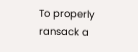To properly ransack a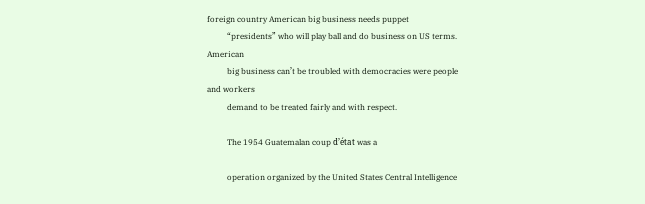foreign country American big business needs puppet
          “presidents” who will play ball and do business on US terms. American
          big business can’t be troubled with democracies were people and workers
          demand to be treated fairly and with respect.

          The 1954 Guatemalan coup d’état was a

          operation organized by the United States Central Intelligence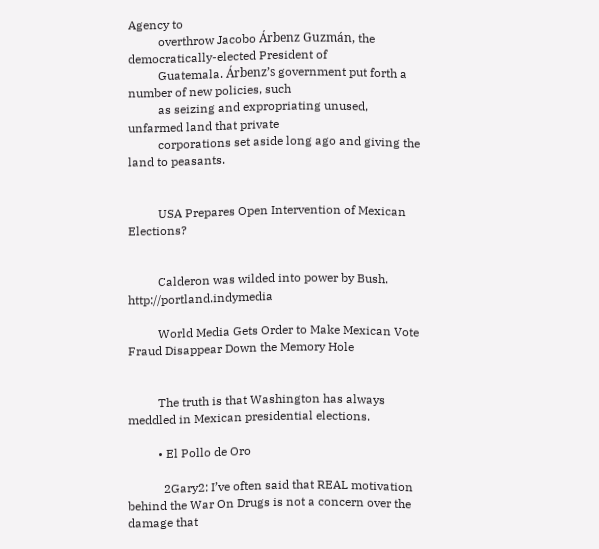Agency to
          overthrow Jacobo Árbenz Guzmán, the democratically-elected President of
          Guatemala. Árbenz’s government put forth a number of new policies, such
          as seizing and expropriating unused, unfarmed land that private
          corporations set aside long ago and giving the land to peasants.


          USA Prepares Open Intervention of Mexican Elections?


          Calderon was wilded into power by Bush. http://portland.indymedia

          World Media Gets Order to Make Mexican Vote Fraud Disappear Down the Memory Hole


          The truth is that Washington has always meddled in Mexican presidential elections.

          • El Pollo de Oro

            2Gary2: I’ve often said that REAL motivation behind the War On Drugs is not a concern over the damage that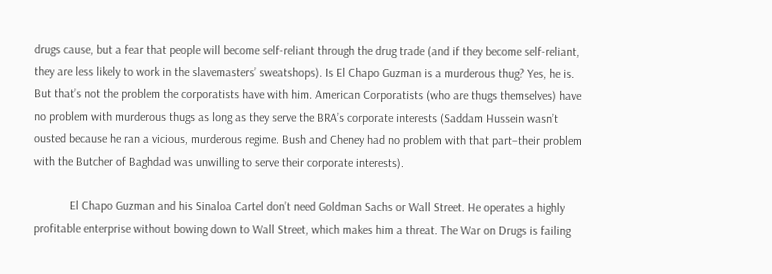drugs cause, but a fear that people will become self-reliant through the drug trade (and if they become self-reliant, they are less likely to work in the slavemasters’ sweatshops). Is El Chapo Guzman is a murderous thug? Yes, he is. But that’s not the problem the corporatists have with him. American Corporatists (who are thugs themselves) have no problem with murderous thugs as long as they serve the BRA’s corporate interests (Saddam Hussein wasn’t ousted because he ran a vicious, murderous regime. Bush and Cheney had no problem with that part–their problem with the Butcher of Baghdad was unwilling to serve their corporate interests).

            El Chapo Guzman and his Sinaloa Cartel don’t need Goldman Sachs or Wall Street. He operates a highly profitable enterprise without bowing down to Wall Street, which makes him a threat. The War on Drugs is failing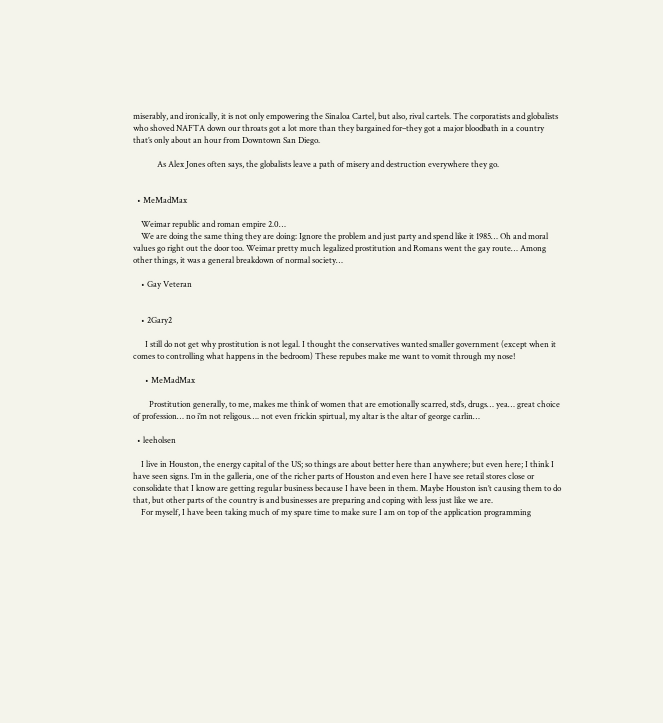miserably, and ironically, it is not only empowering the Sinaloa Cartel, but also, rival cartels. The corporatists and globalists who shoved NAFTA down our throats got a lot more than they bargained for–they got a major bloodbath in a country that’s only about an hour from Downtown San Diego.

            As Alex Jones often says, the globalists leave a path of misery and destruction everywhere they go.


  • MeMadMax

    Weimar republic and roman empire 2.0…
    We are doing the same thing they are doing: Ignore the problem and just party and spend like it 1985… Oh and moral values go right out the door too. Weimar pretty much legalized prostitution and Romans went the gay route… Among other things, it was a general breakdown of normal society…

    • Gay Veteran


    • 2Gary2

      I still do not get why prostitution is not legal. I thought the conservatives wanted smaller government (except when it comes to controlling what happens in the bedroom) These repubes make me want to vomit through my nose!

      • MeMadMax

        Prostitution generally, to me, makes me think of women that are emotionally scarred, std’s, drugs… yea… great choice of profession… no i’m not religous…. not even frickin spirtual, my altar is the altar of george carlin…

  • leeholsen

    I live in Houston, the energy capital of the US; so things are about better here than anywhere; but even here; I think I have seen signs. I’m in the galleria, one of the richer parts of Houston and even here I have see retail stores close or consolidate that I know are getting regular business because I have been in them. Maybe Houston isn’t causing them to do that, but other parts of the country is and businesses are preparing and coping with less just like we are.
    For myself, I have been taking much of my spare time to make sure I am on top of the application programming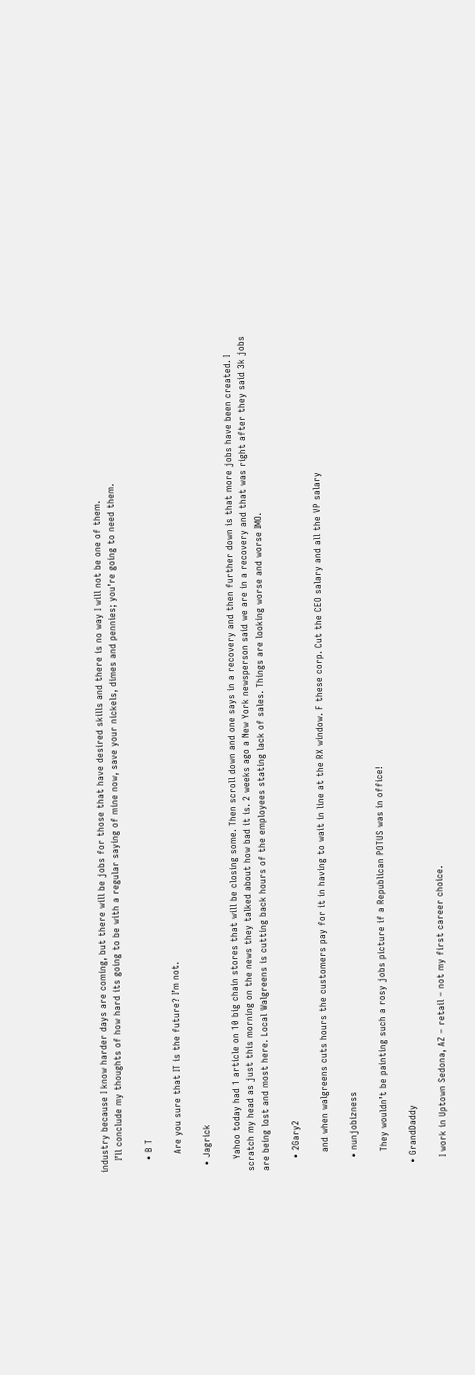industry because I know harder days are coming, but there will be jobs for those that have desired skills and there is no way I will not be one of them.
    I’ll conclude my thoughts of how hard its going to be with a regular saying of mine now, save your nickels, dimes and pennies; you’re going to need them.

    • B T

      Are you sure that IT is the future? I’m not.

  • Jagrick

    Yahoo today had 1 article on 10 big chain stores that will be closing some. Then scroll down and one says in a recovery and then further down is that more jobs have been created. I scratch my head as just this morning on the news they talked about how bad it is. 2 weeks ago a New York newsperson said we are in a recovery and that was right after they said 3k jobs are being lost and most here. Local Walgreens is cutting back hours of the employees stating lack of sales. Things are looking worse and worse IMO.

    • 2Gary2

      and when walgreens cuts hours the customers pay for it in having to wait in line at the RX window. F these corp. Cut the CEO salary and all the VP salary

    • nunjobizness

      They wouldn’t be painting such a rosy jobs picture if a Republican POTUS was in office!

  • GrandDaddy

    I work in Uptown Sedona, AZ – retail – not my first career choice.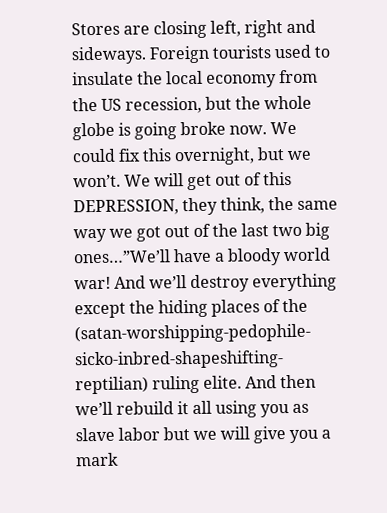Stores are closing left, right and sideways. Foreign tourists used to insulate the local economy from the US recession, but the whole globe is going broke now. We could fix this overnight, but we won’t. We will get out of this DEPRESSION, they think, the same way we got out of the last two big ones…”We’ll have a bloody world war! And we’ll destroy everything except the hiding places of the (satan-worshipping-pedophile-sicko-inbred-shapeshifting-reptilian) ruling elite. And then we’ll rebuild it all using you as slave labor but we will give you a mark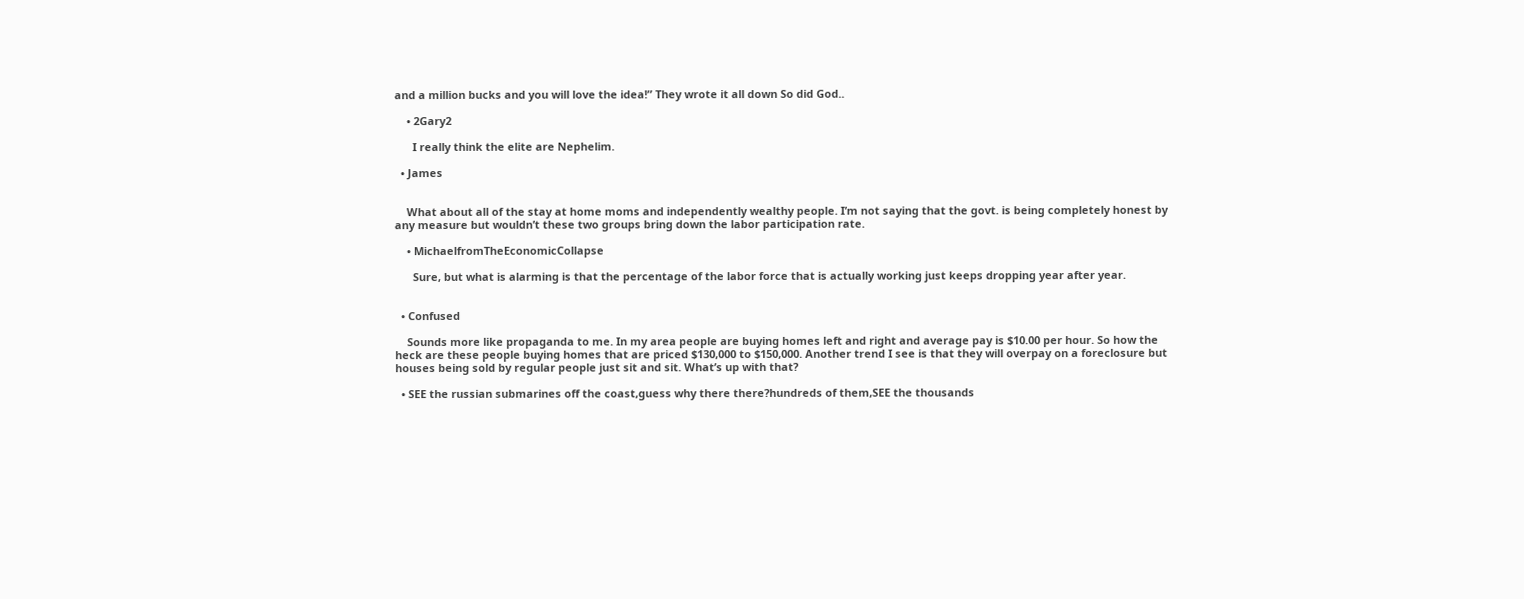and a million bucks and you will love the idea!” They wrote it all down So did God..

    • 2Gary2

      I really think the elite are Nephelim.

  • James


    What about all of the stay at home moms and independently wealthy people. I’m not saying that the govt. is being completely honest by any measure but wouldn’t these two groups bring down the labor participation rate.

    • MichaelfromTheEconomicCollapse

      Sure, but what is alarming is that the percentage of the labor force that is actually working just keeps dropping year after year.


  • Confused

    Sounds more like propaganda to me. In my area people are buying homes left and right and average pay is $10.00 per hour. So how the heck are these people buying homes that are priced $130,000 to $150,000. Another trend I see is that they will overpay on a foreclosure but houses being sold by regular people just sit and sit. What’s up with that?

  • SEE the russian submarines off the coast,guess why there there?hundreds of them,SEE the thousands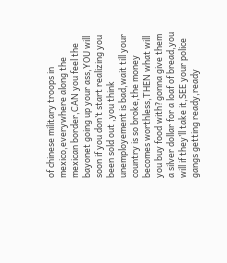of chinese military troops in mexico,everywhere along the mexican border,CAN you feel the bayonet going up your ass,YOU will soon if you don’t start realizing you been sold out ,you think unemployement is bad,wait till your country is so broke,the money becomes worthless,THEN what will you buy food with?gonna give them a silver dollar for a loaf of bread,you will if they’ll take it,SEE your police gangs getting ready,ready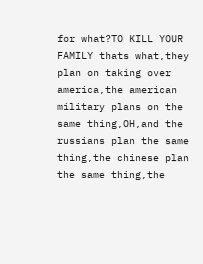for what?TO KILL YOUR FAMILY thats what,they plan on taking over america,the american military plans on the same thing,OH,and the russians plan the same thing,the chinese plan the same thing,the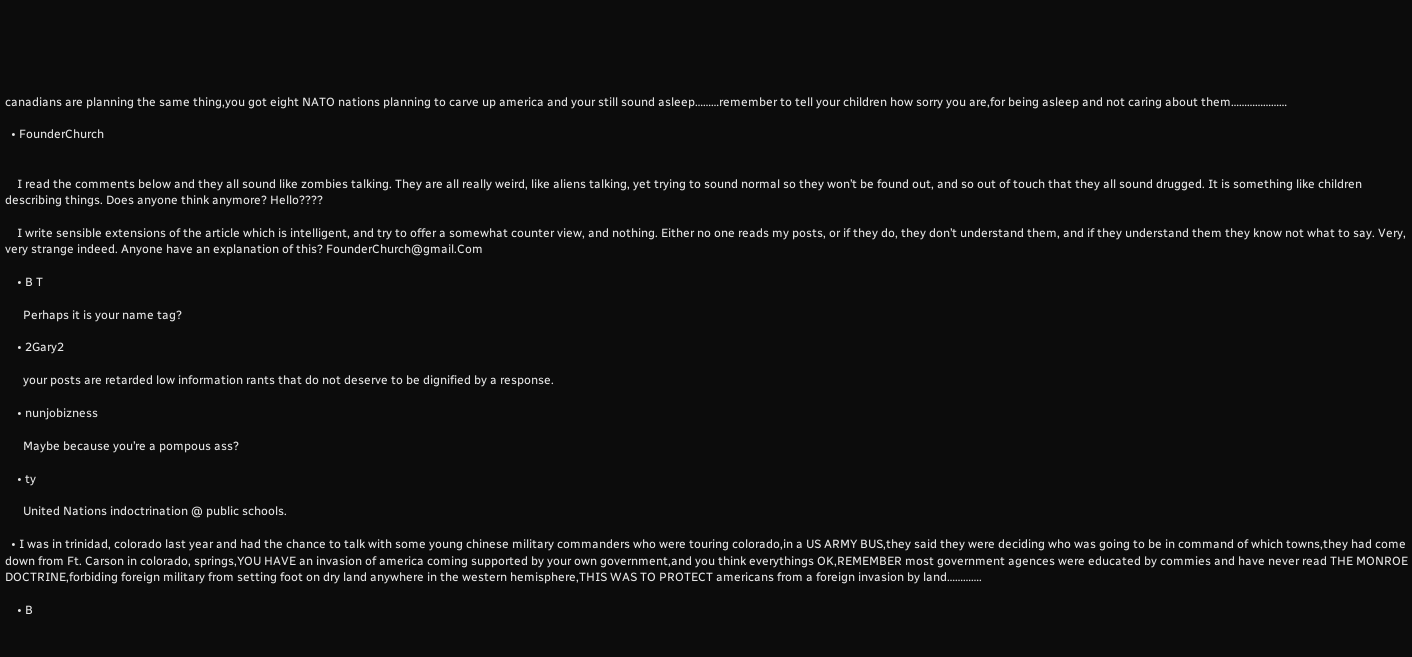canadians are planning the same thing,you got eight NATO nations planning to carve up america and your still sound asleep………remember to tell your children how sorry you are,for being asleep and not caring about them…………………

  • FounderChurch


    I read the comments below and they all sound like zombies talking. They are all really weird, like aliens talking, yet trying to sound normal so they won’t be found out, and so out of touch that they all sound drugged. It is something like children describing things. Does anyone think anymore? Hello????

    I write sensible extensions of the article which is intelligent, and try to offer a somewhat counter view, and nothing. Either no one reads my posts, or if they do, they don’t understand them, and if they understand them they know not what to say. Very, very strange indeed. Anyone have an explanation of this? FounderChurch@gmail.Com

    • B T

      Perhaps it is your name tag?

    • 2Gary2

      your posts are retarded low information rants that do not deserve to be dignified by a response.

    • nunjobizness

      Maybe because you’re a pompous ass?

    • ty

      United Nations indoctrination @ public schools.

  • I was in trinidad, colorado last year and had the chance to talk with some young chinese military commanders who were touring colorado,in a US ARMY BUS,they said they were deciding who was going to be in command of which towns,they had come down from Ft. Carson in colorado, springs,YOU HAVE an invasion of america coming supported by your own government,and you think everythings OK,REMEMBER most government agences were educated by commies and have never read THE MONROE DOCTRINE,forbiding foreign military from setting foot on dry land anywhere in the western hemisphere,THIS WAS TO PROTECT americans from a foreign invasion by land………….

    • B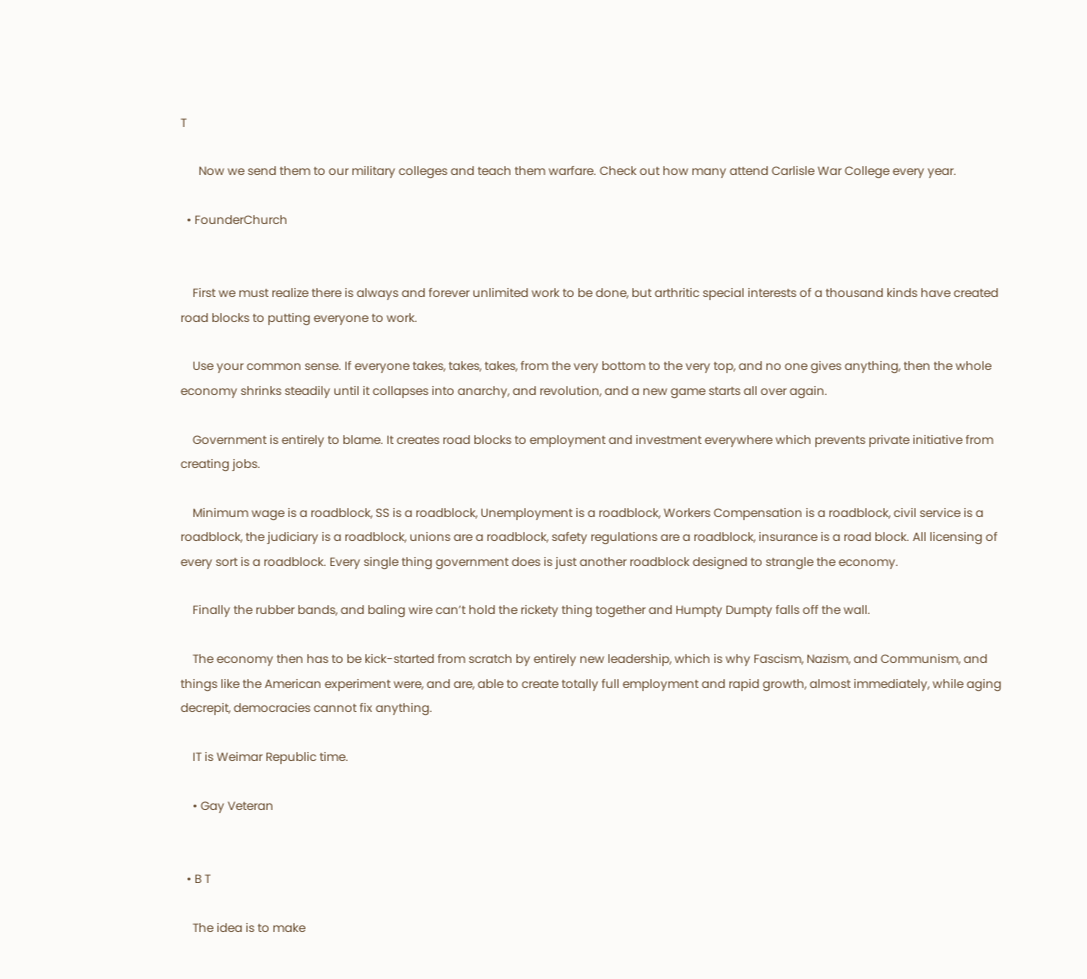T

      Now we send them to our military colleges and teach them warfare. Check out how many attend Carlisle War College every year.

  • FounderChurch


    First we must realize there is always and forever unlimited work to be done, but arthritic special interests of a thousand kinds have created road blocks to putting everyone to work.

    Use your common sense. If everyone takes, takes, takes, from the very bottom to the very top, and no one gives anything, then the whole economy shrinks steadily until it collapses into anarchy, and revolution, and a new game starts all over again.

    Government is entirely to blame. It creates road blocks to employment and investment everywhere which prevents private initiative from creating jobs.

    Minimum wage is a roadblock, SS is a roadblock, Unemployment is a roadblock, Workers Compensation is a roadblock, civil service is a roadblock, the judiciary is a roadblock, unions are a roadblock, safety regulations are a roadblock, insurance is a road block. All licensing of every sort is a roadblock. Every single thing government does is just another roadblock designed to strangle the economy.

    Finally the rubber bands, and baling wire can’t hold the rickety thing together and Humpty Dumpty falls off the wall.

    The economy then has to be kick-started from scratch by entirely new leadership, which is why Fascism, Nazism, and Communism, and things like the American experiment were, and are, able to create totally full employment and rapid growth, almost immediately, while aging decrepit, democracies cannot fix anything.

    IT is Weimar Republic time.

    • Gay Veteran


  • B T

    The idea is to make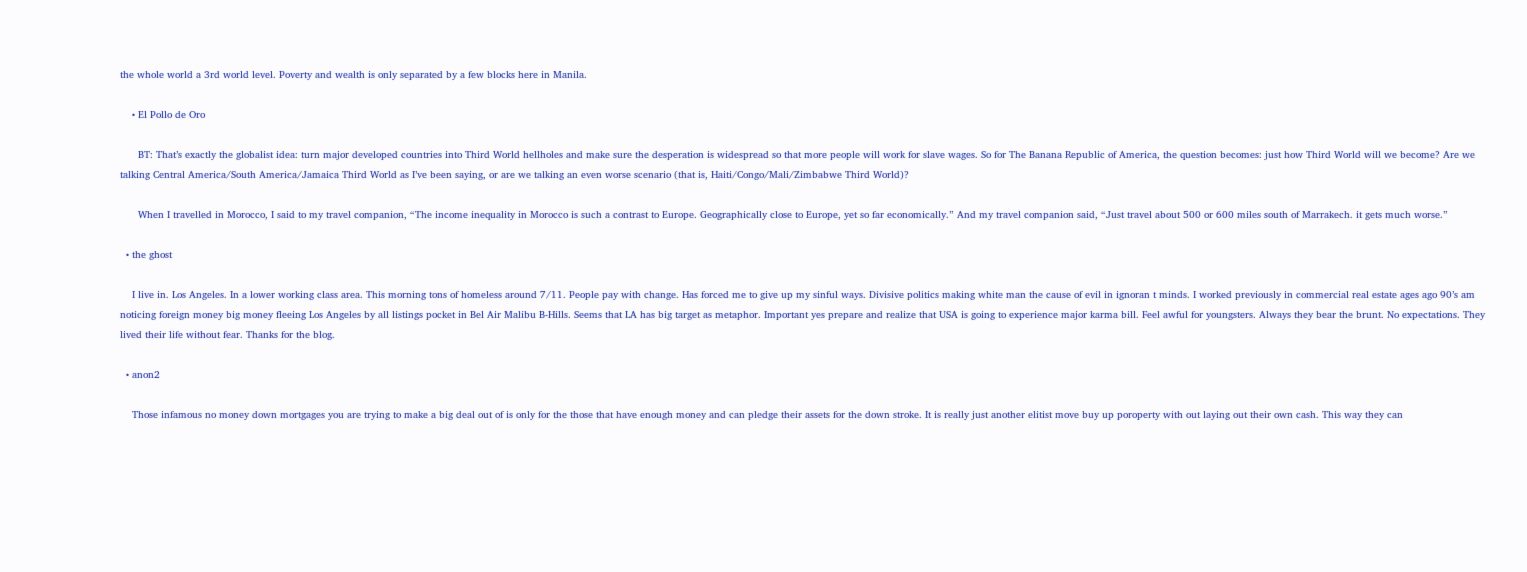the whole world a 3rd world level. Poverty and wealth is only separated by a few blocks here in Manila.

    • El Pollo de Oro

      BT: That’s exactly the globalist idea: turn major developed countries into Third World hellholes and make sure the desperation is widespread so that more people will work for slave wages. So for The Banana Republic of America, the question becomes: just how Third World will we become? Are we talking Central America/South America/Jamaica Third World as I’ve been saying, or are we talking an even worse scenario (that is, Haiti/Congo/Mali/Zimbabwe Third World)?

      When I travelled in Morocco, I said to my travel companion, “The income inequality in Morocco is such a contrast to Europe. Geographically close to Europe, yet so far economically.” And my travel companion said, “Just travel about 500 or 600 miles south of Marrakech. it gets much worse.”

  • the ghost

    I live in. Los Angeles. In a lower working class area. This morning tons of homeless around 7/11. People pay with change. Has forced me to give up my sinful ways. Divisive politics making white man the cause of evil in ignoran t minds. I worked previously in commercial real estate ages ago 90’s am noticing foreign money big money fleeing Los Angeles by all listings pocket in Bel Air Malibu B-Hills. Seems that LA has big target as metaphor. Important yes prepare and realize that USA is going to experience major karma bill. Feel awful for youngsters. Always they bear the brunt. No expectations. They lived their life without fear. Thanks for the blog.

  • anon2

    Those infamous no money down mortgages you are trying to make a big deal out of is only for the those that have enough money and can pledge their assets for the down stroke. It is really just another elitist move buy up poroperty with out laying out their own cash. This way they can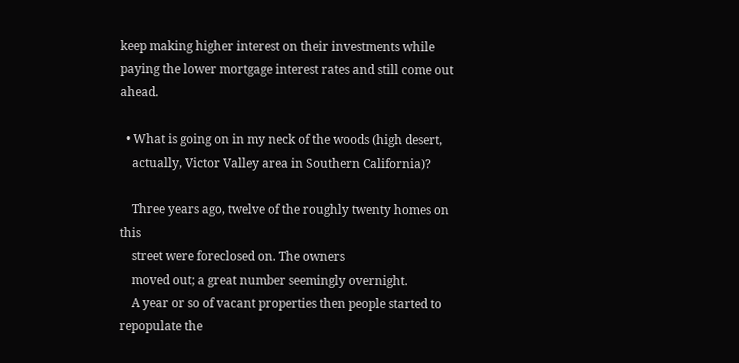keep making higher interest on their investments while paying the lower mortgage interest rates and still come out ahead.

  • What is going on in my neck of the woods (high desert,
    actually, Victor Valley area in Southern California)?

    Three years ago, twelve of the roughly twenty homes on this
    street were foreclosed on. The owners
    moved out; a great number seemingly overnight.
    A year or so of vacant properties then people started to repopulate the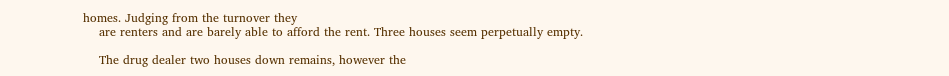homes. Judging from the turnover they
    are renters and are barely able to afford the rent. Three houses seem perpetually empty.

    The drug dealer two houses down remains, however the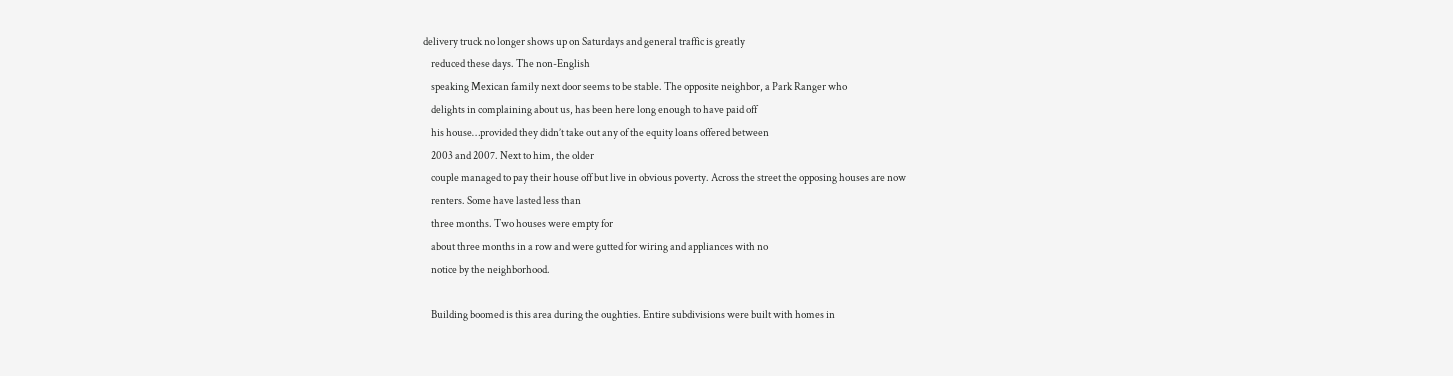delivery truck no longer shows up on Saturdays and general traffic is greatly
    reduced these days. The non-English
    speaking Mexican family next door seems to be stable. The opposite neighbor, a Park Ranger who
    delights in complaining about us, has been here long enough to have paid off
    his house…provided they didn’t take out any of the equity loans offered between
    2003 and 2007. Next to him, the older
    couple managed to pay their house off but live in obvious poverty. Across the street the opposing houses are now
    renters. Some have lasted less than
    three months. Two houses were empty for
    about three months in a row and were gutted for wiring and appliances with no
    notice by the neighborhood.

    Building boomed is this area during the oughties. Entire subdivisions were built with homes in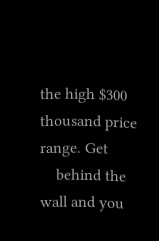the high $300 thousand price range. Get
    behind the wall and you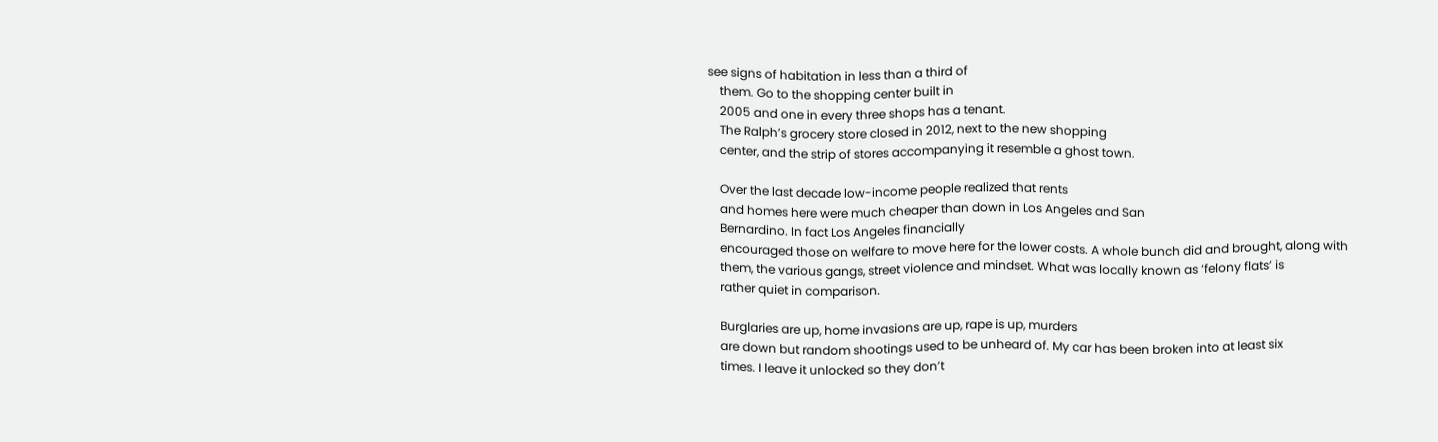see signs of habitation in less than a third of
    them. Go to the shopping center built in
    2005 and one in every three shops has a tenant.
    The Ralph’s grocery store closed in 2012, next to the new shopping
    center, and the strip of stores accompanying it resemble a ghost town.

    Over the last decade low-income people realized that rents
    and homes here were much cheaper than down in Los Angeles and San
    Bernardino. In fact Los Angeles financially
    encouraged those on welfare to move here for the lower costs. A whole bunch did and brought, along with
    them, the various gangs, street violence and mindset. What was locally known as ‘felony flats’ is
    rather quiet in comparison.

    Burglaries are up, home invasions are up, rape is up, murders
    are down but random shootings used to be unheard of. My car has been broken into at least six
    times. I leave it unlocked so they don’t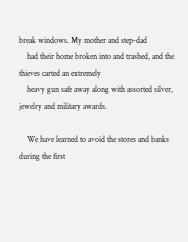break windows. My mother and step-dad
    had their home broken into and trashed, and the thieves carted an extremely
    heavy gun safe away along with assorted silver, jewelry and military awards.

    We have learned to avoid the stores and banks during the first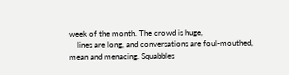week of the month. The crowd is huge,
    lines are long, and conversations are foul-mouthed, mean and menacing. Squabbles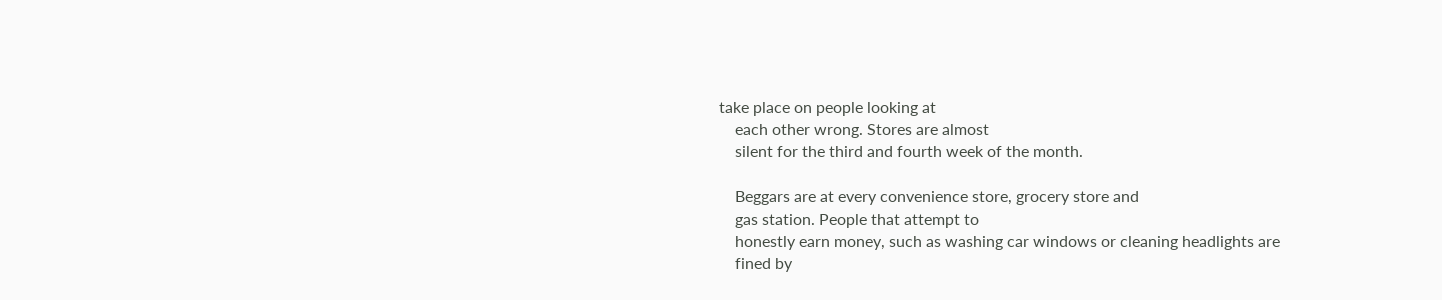take place on people looking at
    each other wrong. Stores are almost
    silent for the third and fourth week of the month.

    Beggars are at every convenience store, grocery store and
    gas station. People that attempt to
    honestly earn money, such as washing car windows or cleaning headlights are
    fined by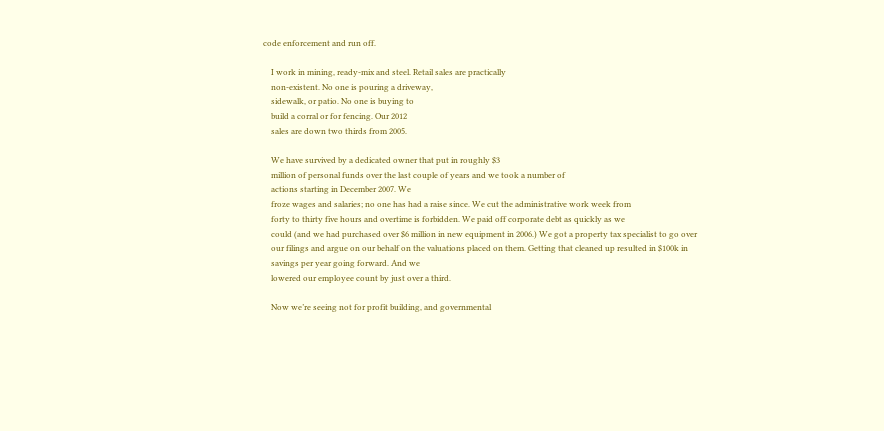code enforcement and run off.

    I work in mining, ready-mix and steel. Retail sales are practically
    non-existent. No one is pouring a driveway,
    sidewalk, or patio. No one is buying to
    build a corral or for fencing. Our 2012
    sales are down two thirds from 2005.

    We have survived by a dedicated owner that put in roughly $3
    million of personal funds over the last couple of years and we took a number of
    actions starting in December 2007. We
    froze wages and salaries; no one has had a raise since. We cut the administrative work week from
    forty to thirty five hours and overtime is forbidden. We paid off corporate debt as quickly as we
    could (and we had purchased over $6 million in new equipment in 2006.) We got a property tax specialist to go over
    our filings and argue on our behalf on the valuations placed on them. Getting that cleaned up resulted in $100k in
    savings per year going forward. And we
    lowered our employee count by just over a third.

    Now we’re seeing not for profit building, and governmental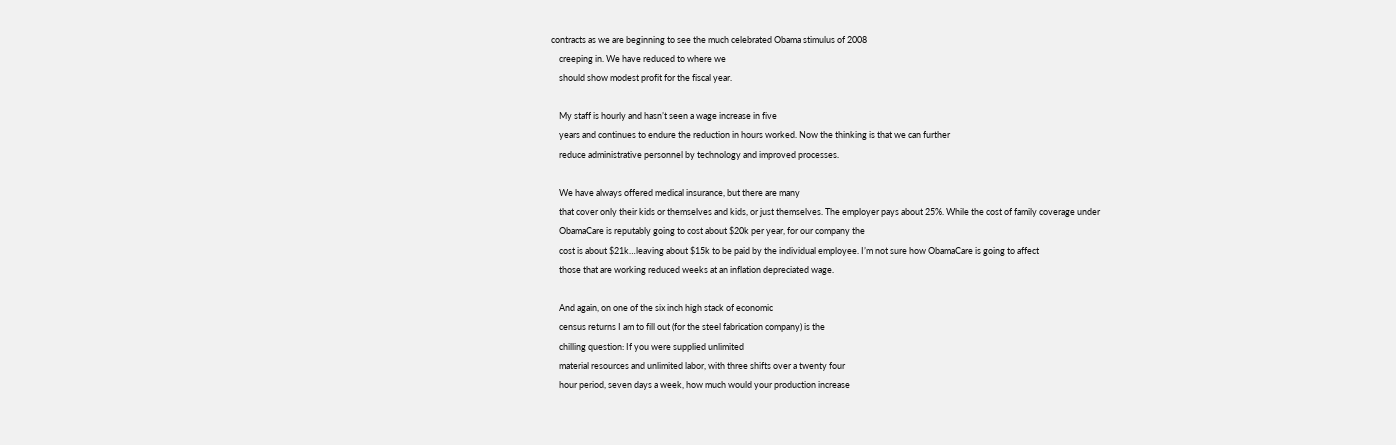contracts as we are beginning to see the much celebrated Obama stimulus of 2008
    creeping in. We have reduced to where we
    should show modest profit for the fiscal year.

    My staff is hourly and hasn’t seen a wage increase in five
    years and continues to endure the reduction in hours worked. Now the thinking is that we can further
    reduce administrative personnel by technology and improved processes.

    We have always offered medical insurance, but there are many
    that cover only their kids or themselves and kids, or just themselves. The employer pays about 25%. While the cost of family coverage under
    ObamaCare is reputably going to cost about $20k per year, for our company the
    cost is about $21k…leaving about $15k to be paid by the individual employee. I’m not sure how ObamaCare is going to affect
    those that are working reduced weeks at an inflation depreciated wage.

    And again, on one of the six inch high stack of economic
    census returns I am to fill out (for the steel fabrication company) is the
    chilling question: If you were supplied unlimited
    material resources and unlimited labor, with three shifts over a twenty four
    hour period, seven days a week, how much would your production increase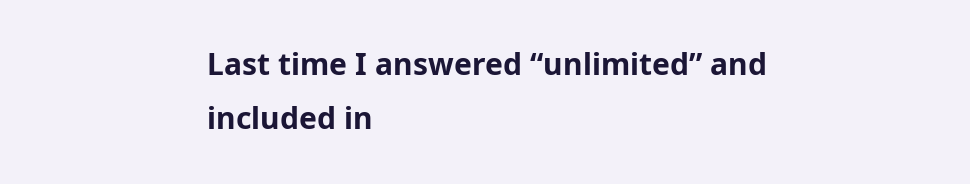Last time I answered “unlimited” and included in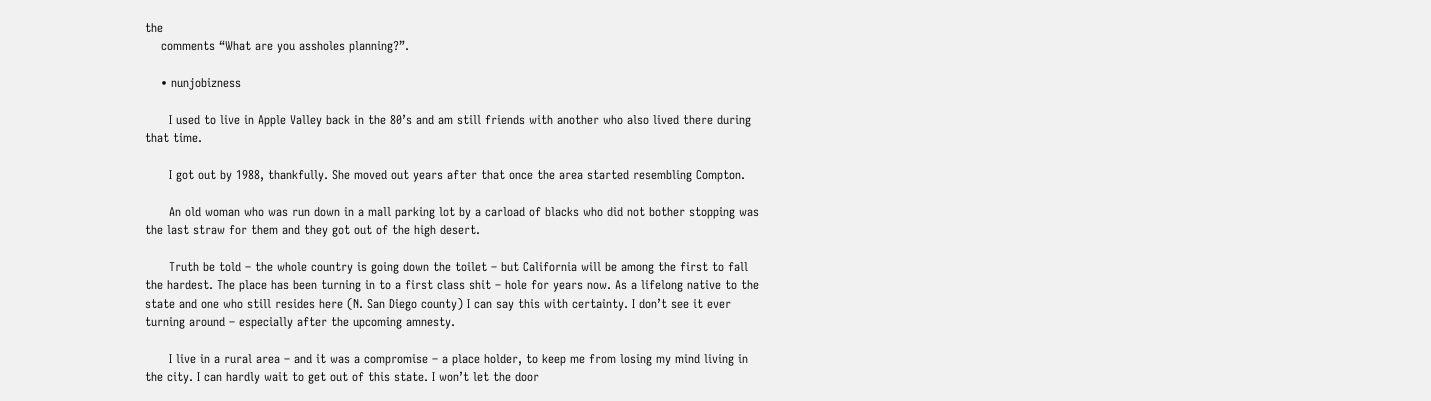the
    comments “What are you assholes planning?”.

    • nunjobizness

      I used to live in Apple Valley back in the 80’s and am still friends with another who also lived there during that time.

      I got out by 1988, thankfully. She moved out years after that once the area started resembling Compton.

      An old woman who was run down in a mall parking lot by a carload of blacks who did not bother stopping was the last straw for them and they got out of the high desert.

      Truth be told – the whole country is going down the toilet – but California will be among the first to fall the hardest. The place has been turning in to a first class shit – hole for years now. As a lifelong native to the state and one who still resides here (N. San Diego county) I can say this with certainty. I don’t see it ever turning around – especially after the upcoming amnesty.

      I live in a rural area – and it was a compromise – a place holder, to keep me from losing my mind living in the city. I can hardly wait to get out of this state. I won’t let the door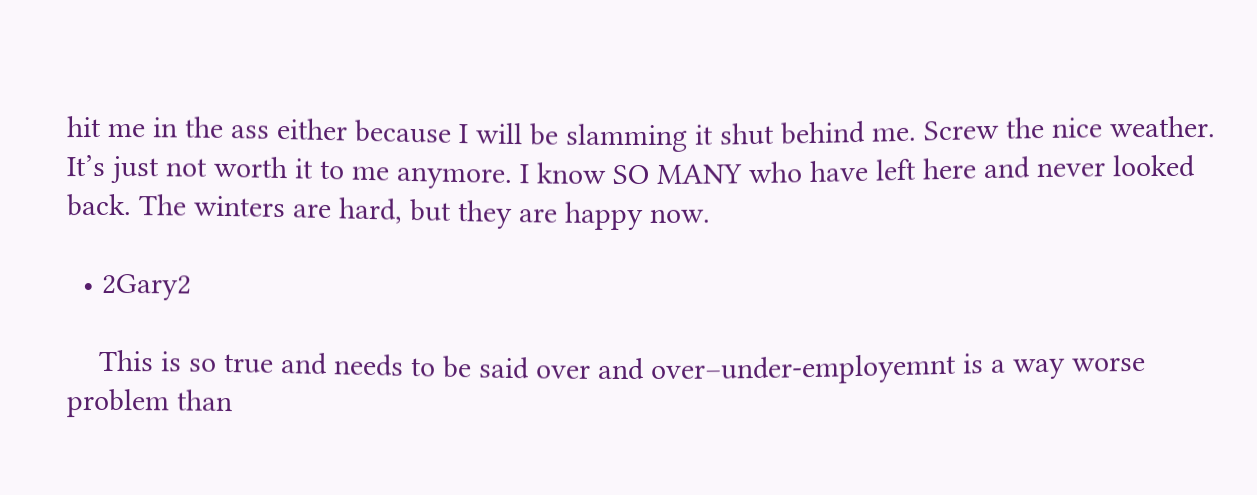hit me in the ass either because I will be slamming it shut behind me. Screw the nice weather. It’s just not worth it to me anymore. I know SO MANY who have left here and never looked back. The winters are hard, but they are happy now.

  • 2Gary2

    This is so true and needs to be said over and over–under-employemnt is a way worse problem than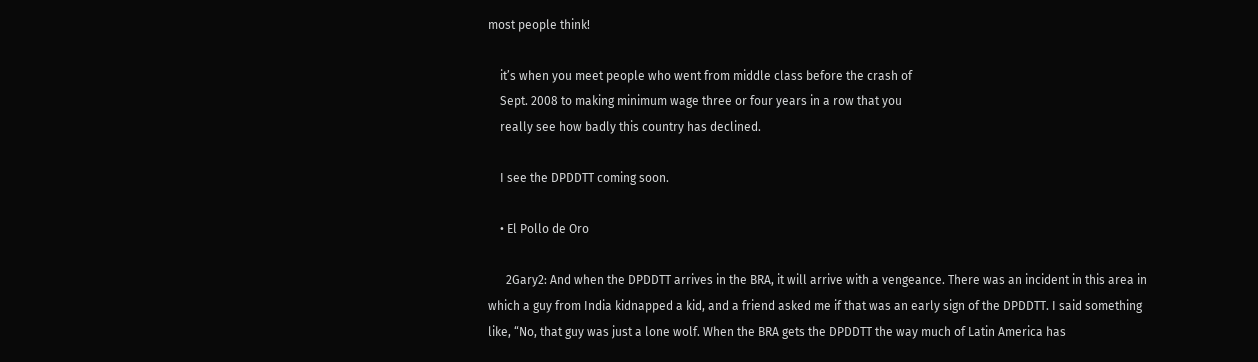most people think!

    it’s when you meet people who went from middle class before the crash of
    Sept. 2008 to making minimum wage three or four years in a row that you
    really see how badly this country has declined.

    I see the DPDDTT coming soon.

    • El Pollo de Oro

      2Gary2: And when the DPDDTT arrives in the BRA, it will arrive with a vengeance. There was an incident in this area in which a guy from India kidnapped a kid, and a friend asked me if that was an early sign of the DPDDTT. I said something like, “No, that guy was just a lone wolf. When the BRA gets the DPDDTT the way much of Latin America has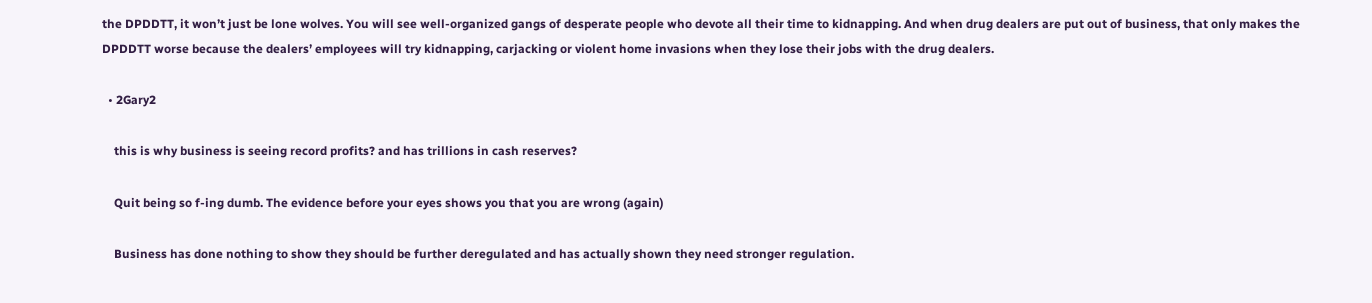the DPDDTT, it won’t just be lone wolves. You will see well-organized gangs of desperate people who devote all their time to kidnapping. And when drug dealers are put out of business, that only makes the DPDDTT worse because the dealers’ employees will try kidnapping, carjacking or violent home invasions when they lose their jobs with the drug dealers.

  • 2Gary2

    this is why business is seeing record profits? and has trillions in cash reserves?

    Quit being so f-ing dumb. The evidence before your eyes shows you that you are wrong (again)

    Business has done nothing to show they should be further deregulated and has actually shown they need stronger regulation.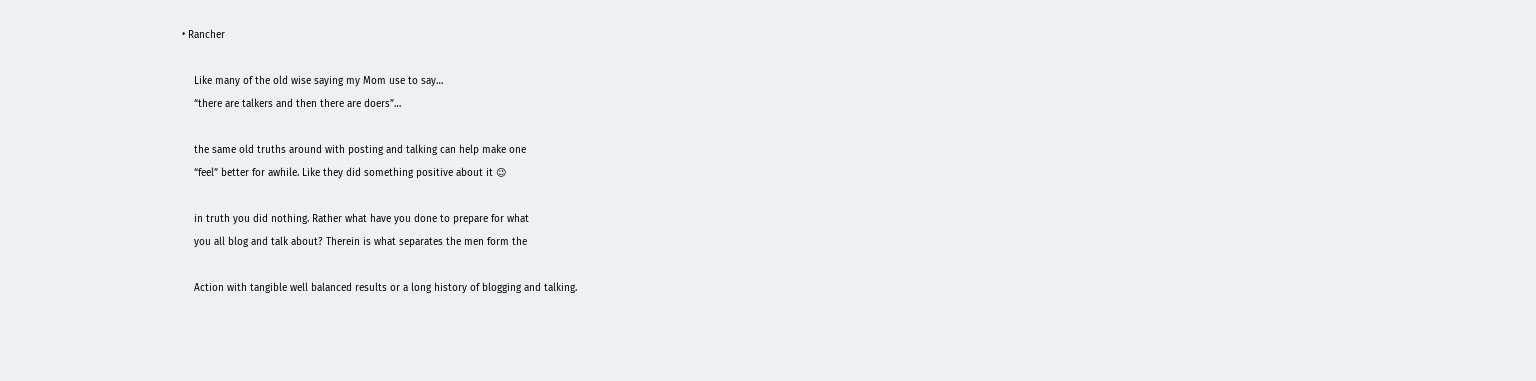• Rancher

    Like many of the old wise saying my Mom use to say…
    “there are talkers and then there are doers”…

    the same old truths around with posting and talking can help make one
    “feel” better for awhile. Like they did something positive about it 😉

    in truth you did nothing. Rather what have you done to prepare for what
    you all blog and talk about? Therein is what separates the men form the

    Action with tangible well balanced results or a long history of blogging and talking.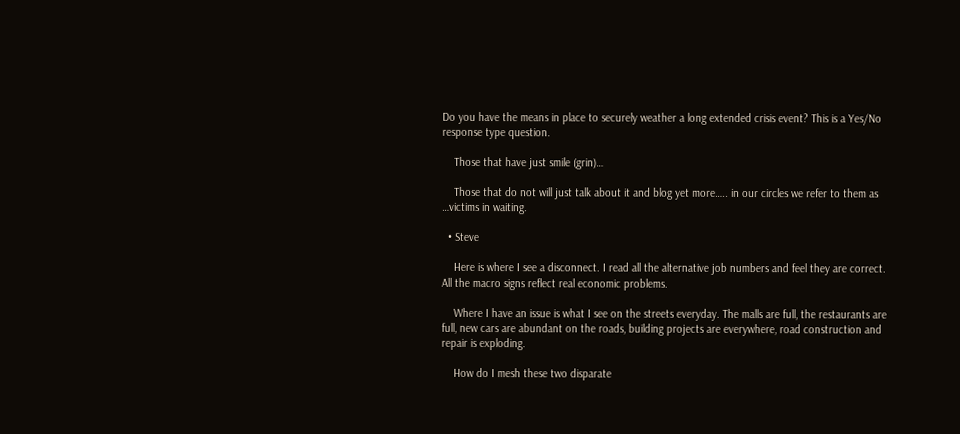Do you have the means in place to securely weather a long extended crisis event? This is a Yes/No response type question.

    Those that have just smile (grin)…

    Those that do not will just talk about it and blog yet more….. in our circles we refer to them as …victims in waiting.

  • Steve

    Here is where I see a disconnect. I read all the alternative job numbers and feel they are correct. All the macro signs reflect real economic problems.

    Where I have an issue is what I see on the streets everyday. The malls are full, the restaurants are full, new cars are abundant on the roads, building projects are everywhere, road construction and repair is exploding.

    How do I mesh these two disparate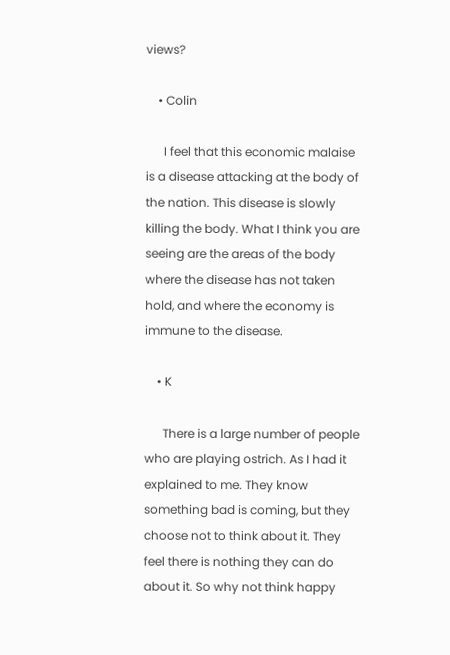views?

    • Colin

      I feel that this economic malaise is a disease attacking at the body of the nation. This disease is slowly killing the body. What I think you are seeing are the areas of the body where the disease has not taken hold, and where the economy is immune to the disease.

    • K

      There is a large number of people who are playing ostrich. As I had it explained to me. They know something bad is coming, but they choose not to think about it. They feel there is nothing they can do about it. So why not think happy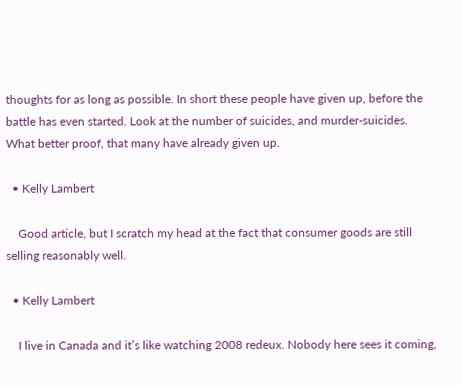thoughts for as long as possible. In short these people have given up, before the battle has even started. Look at the number of suicides, and murder-suicides. What better proof, that many have already given up.

  • Kelly Lambert

    Good article, but I scratch my head at the fact that consumer goods are still selling reasonably well.

  • Kelly Lambert

    I live in Canada and it’s like watching 2008 redeux. Nobody here sees it coming,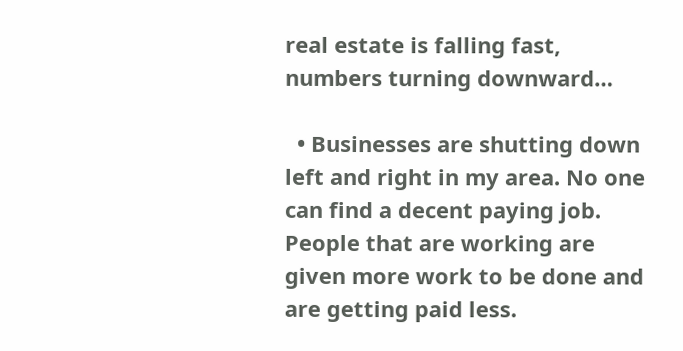real estate is falling fast, numbers turning downward…

  • Businesses are shutting down left and right in my area. No one can find a decent paying job. People that are working are given more work to be done and are getting paid less.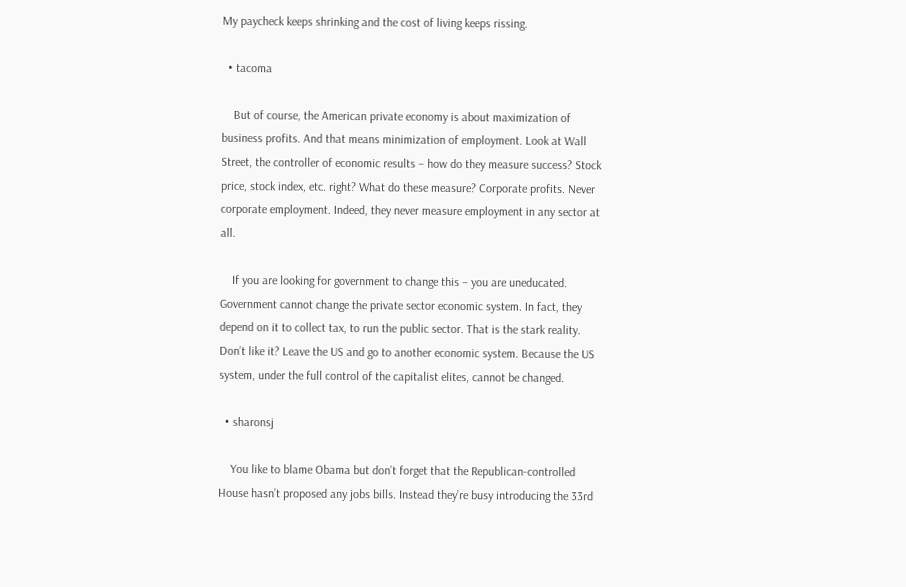My paycheck keeps shrinking and the cost of living keeps rissing.

  • tacoma

    But of course, the American private economy is about maximization of business profits. And that means minimization of employment. Look at Wall Street, the controller of economic results – how do they measure success? Stock price, stock index, etc. right? What do these measure? Corporate profits. Never corporate employment. Indeed, they never measure employment in any sector at all.

    If you are looking for government to change this – you are uneducated. Government cannot change the private sector economic system. In fact, they depend on it to collect tax, to run the public sector. That is the stark reality. Don’t like it? Leave the US and go to another economic system. Because the US system, under the full control of the capitalist elites, cannot be changed.

  • sharonsj

    You like to blame Obama but don’t forget that the Republican-controlled House hasn’t proposed any jobs bills. Instead they’re busy introducing the 33rd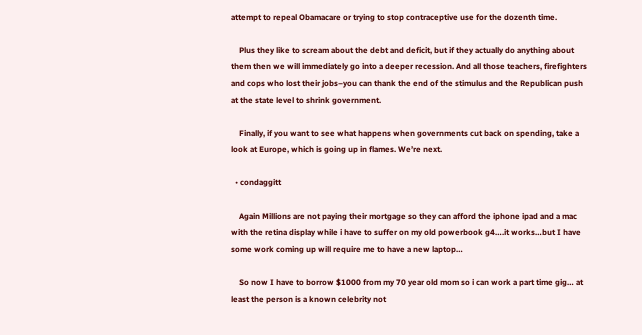attempt to repeal Obamacare or trying to stop contraceptive use for the dozenth time.

    Plus they like to scream about the debt and deficit, but if they actually do anything about them then we will immediately go into a deeper recession. And all those teachers, firefighters and cops who lost their jobs–you can thank the end of the stimulus and the Republican push at the state level to shrink government.

    Finally, if you want to see what happens when governments cut back on spending, take a look at Europe, which is going up in flames. We’re next.

  • condaggitt

    Again Millions are not paying their mortgage so they can afford the iphone ipad and a mac with the retina display while i have to suffer on my old powerbook g4….it works…but I have some work coming up will require me to have a new laptop…

    So now I have to borrow $1000 from my 70 year old mom so i can work a part time gig… at least the person is a known celebrity not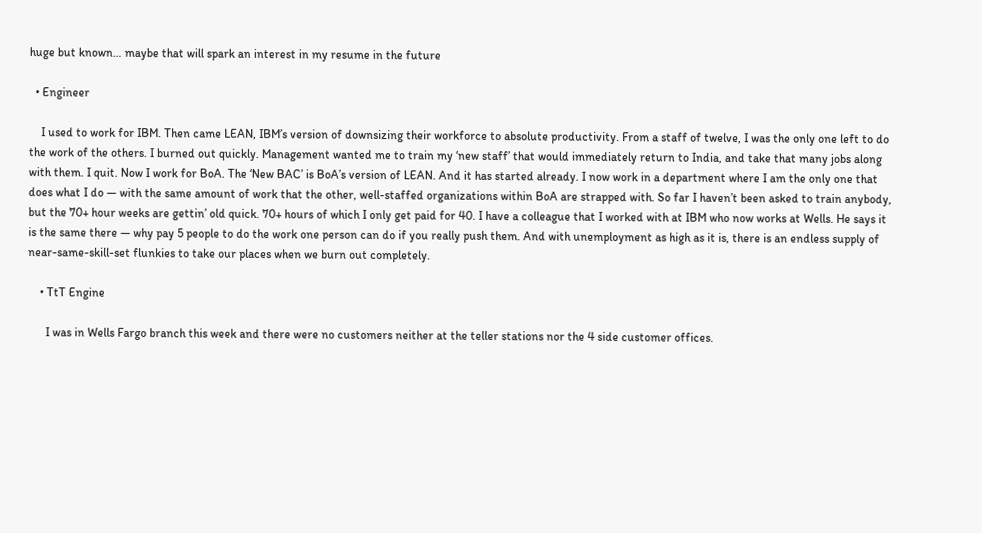huge but known… maybe that will spark an interest in my resume in the future

  • Engineer

    I used to work for IBM. Then came LEAN, IBM’s version of downsizing their workforce to absolute productivity. From a staff of twelve, I was the only one left to do the work of the others. I burned out quickly. Management wanted me to train my ‘new staff’ that would immediately return to India, and take that many jobs along with them. I quit. Now I work for BoA. The ‘New BAC’ is BoA’s version of LEAN. And it has started already. I now work in a department where I am the only one that does what I do — with the same amount of work that the other, well-staffed organizations within BoA are strapped with. So far I haven’t been asked to train anybody, but the 70+ hour weeks are gettin’ old quick. 70+ hours of which I only get paid for 40. I have a colleague that I worked with at IBM who now works at Wells. He says it is the same there — why pay 5 people to do the work one person can do if you really push them. And with unemployment as high as it is, there is an endless supply of near-same-skill-set flunkies to take our places when we burn out completely.

    • TtT Engine

      I was in Wells Fargo branch this week and there were no customers neither at the teller stations nor the 4 side customer offices.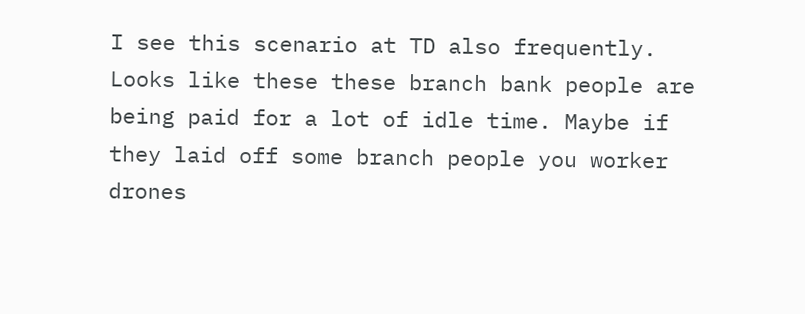I see this scenario at TD also frequently. Looks like these these branch bank people are being paid for a lot of idle time. Maybe if they laid off some branch people you worker drones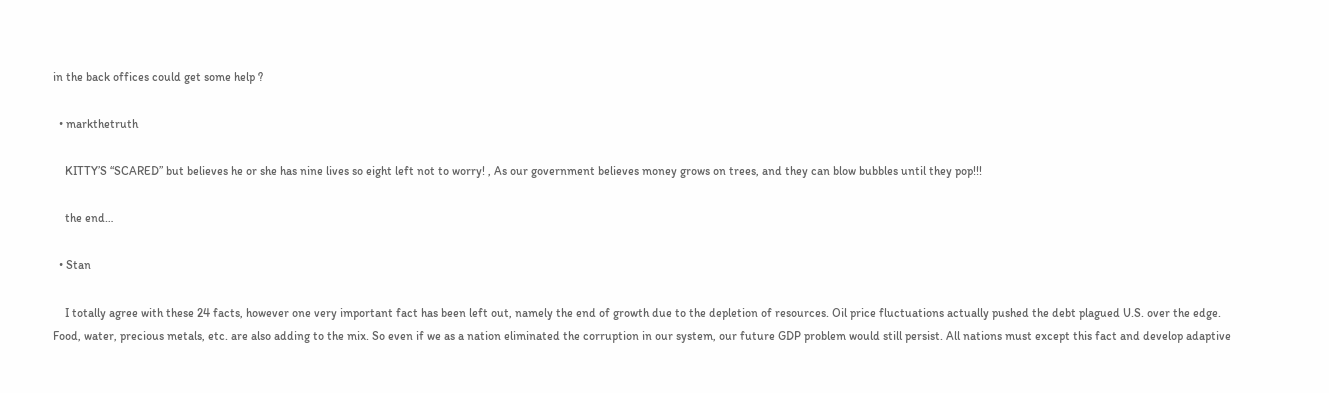in the back offices could get some help ?

  • markthetruth

    KITTY’S “SCARED” but believes he or she has nine lives so eight left not to worry! , As our government believes money grows on trees, and they can blow bubbles until they pop!!!

    the end…

  • Stan

    I totally agree with these 24 facts, however one very important fact has been left out, namely the end of growth due to the depletion of resources. Oil price fluctuations actually pushed the debt plagued U.S. over the edge. Food, water, precious metals, etc. are also adding to the mix. So even if we as a nation eliminated the corruption in our system, our future GDP problem would still persist. All nations must except this fact and develop adaptive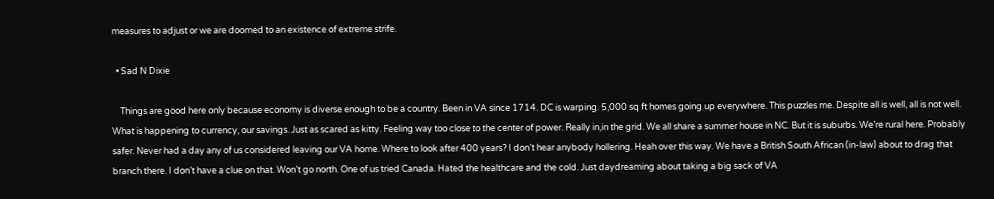measures to adjust or we are doomed to an existence of extreme strife.

  • Sad N Dixie

    Things are good here only because economy is diverse enough to be a country. Been in VA since 1714. DC is warping. 5,000 sq ft homes going up everywhere. This puzzles me. Despite all is well, all is not well. What is happening to currency, our savings. Just as scared as kitty. Feeling way too close to the center of power. Really in,in the grid. We all share a summer house in NC. But it is suburbs. We’re rural here. Probably safer. Never had a day any of us considered leaving our VA home. Where to look after 400 years? I don’t hear anybody hollering. Heah over this way. We have a British South African (in-law) about to drag that branch there. I don’t have a clue on that. Won’t go north. One of us tried Canada. Hated the healthcare and the cold. Just daydreaming about taking a big sack of VA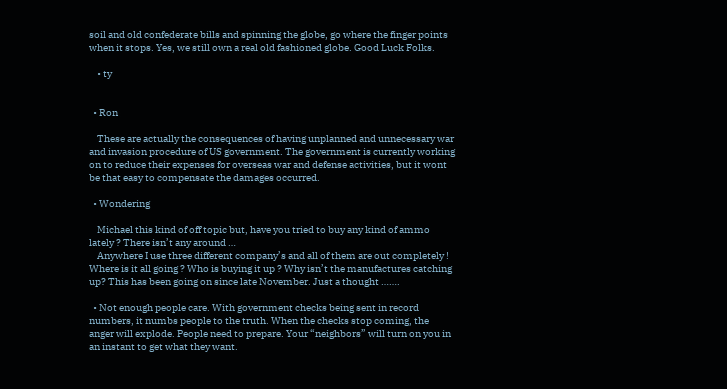soil and old confederate bills and spinning the globe, go where the finger points when it stops. Yes, we still own a real old fashioned globe. Good Luck Folks.

    • ty


  • Ron

    These are actually the consequences of having unplanned and unnecessary war and invasion procedure of US government. The government is currently working on to reduce their expenses for overseas war and defense activities, but it wont be that easy to compensate the damages occurred.

  • Wondering

    Michael this kind of off topic but, have you tried to buy any kind of ammo lately ? There isn’t any around …
    Anywhere I use three different company’s and all of them are out completely ! Where is it all going ? Who is buying it up ? Why isn’t the manufactures catching up? This has been going on since late November. Just a thought …….

  • Not enough people care. With government checks being sent in record numbers, it numbs people to the truth. When the checks stop coming, the anger will explode. People need to prepare. Your “neighbors” will turn on you in an instant to get what they want.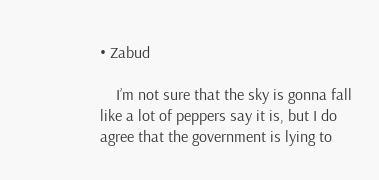• Zabud

    I’m not sure that the sky is gonna fall like a lot of peppers say it is, but I do agree that the government is lying to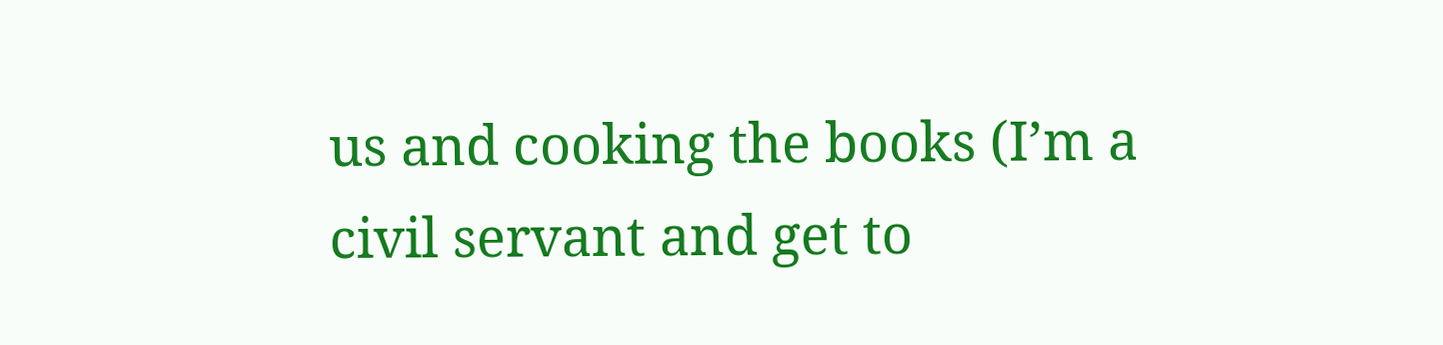us and cooking the books (I’m a civil servant and get to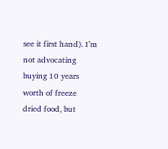see it first hand). I’m not advocating buying 10 years worth of freeze dried food, but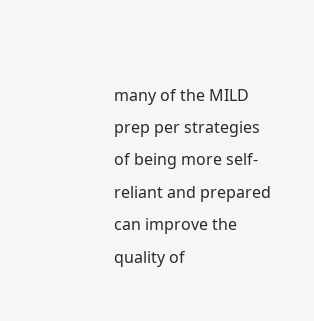many of the MILD prep per strategies of being more self-reliant and prepared can improve the quality of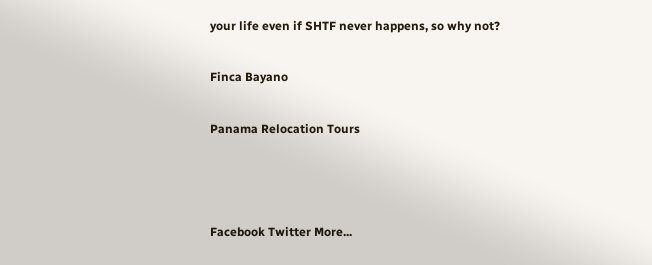your life even if SHTF never happens, so why not?

Finca Bayano

Panama Relocation Tours



Facebook Twitter More...